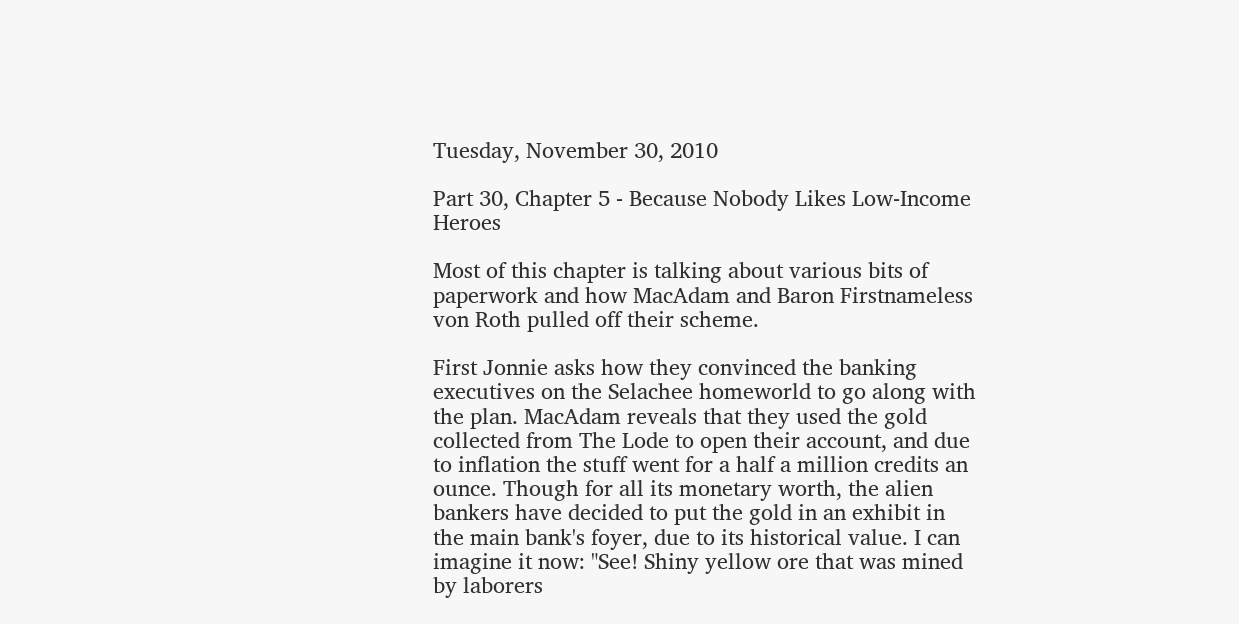Tuesday, November 30, 2010

Part 30, Chapter 5 - Because Nobody Likes Low-Income Heroes

Most of this chapter is talking about various bits of paperwork and how MacAdam and Baron Firstnameless von Roth pulled off their scheme.

First Jonnie asks how they convinced the banking executives on the Selachee homeworld to go along with the plan. MacAdam reveals that they used the gold collected from The Lode to open their account, and due to inflation the stuff went for a half a million credits an ounce. Though for all its monetary worth, the alien bankers have decided to put the gold in an exhibit in the main bank's foyer, due to its historical value. I can imagine it now: "See! Shiny yellow ore that was mined by laborers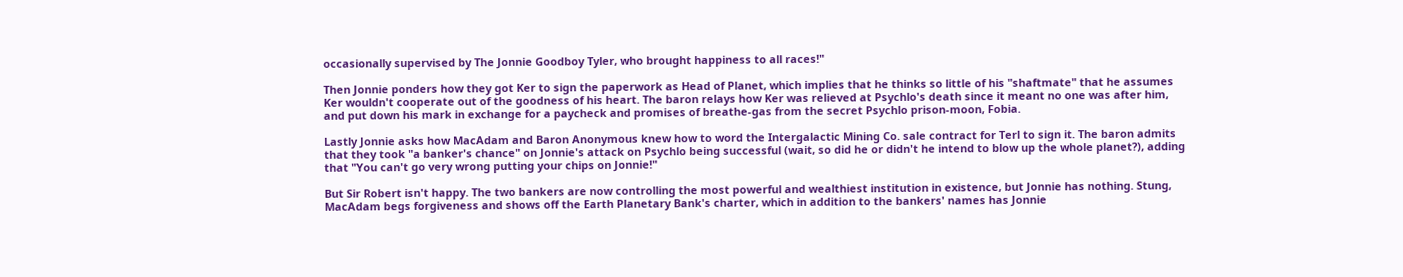occasionally supervised by The Jonnie Goodboy Tyler, who brought happiness to all races!"

Then Jonnie ponders how they got Ker to sign the paperwork as Head of Planet, which implies that he thinks so little of his "shaftmate" that he assumes Ker wouldn't cooperate out of the goodness of his heart. The baron relays how Ker was relieved at Psychlo's death since it meant no one was after him, and put down his mark in exchange for a paycheck and promises of breathe-gas from the secret Psychlo prison-moon, Fobia.

Lastly Jonnie asks how MacAdam and Baron Anonymous knew how to word the Intergalactic Mining Co. sale contract for Terl to sign it. The baron admits that they took "a banker's chance" on Jonnie's attack on Psychlo being successful (wait, so did he or didn't he intend to blow up the whole planet?), adding that "You can't go very wrong putting your chips on Jonnie!"

But Sir Robert isn't happy. The two bankers are now controlling the most powerful and wealthiest institution in existence, but Jonnie has nothing. Stung, MacAdam begs forgiveness and shows off the Earth Planetary Bank's charter, which in addition to the bankers' names has Jonnie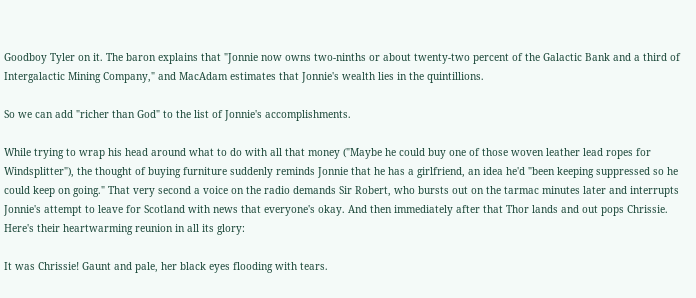Goodboy Tyler on it. The baron explains that "Jonnie now owns two-ninths or about twenty-two percent of the Galactic Bank and a third of Intergalactic Mining Company," and MacAdam estimates that Jonnie's wealth lies in the quintillions.

So we can add "richer than God" to the list of Jonnie's accomplishments.

While trying to wrap his head around what to do with all that money ("Maybe he could buy one of those woven leather lead ropes for Windsplitter"), the thought of buying furniture suddenly reminds Jonnie that he has a girlfriend, an idea he'd "been keeping suppressed so he could keep on going." That very second a voice on the radio demands Sir Robert, who bursts out on the tarmac minutes later and interrupts Jonnie's attempt to leave for Scotland with news that everyone's okay. And then immediately after that Thor lands and out pops Chrissie. Here's their heartwarming reunion in all its glory:

It was Chrissie! Gaunt and pale, her black eyes flooding with tears.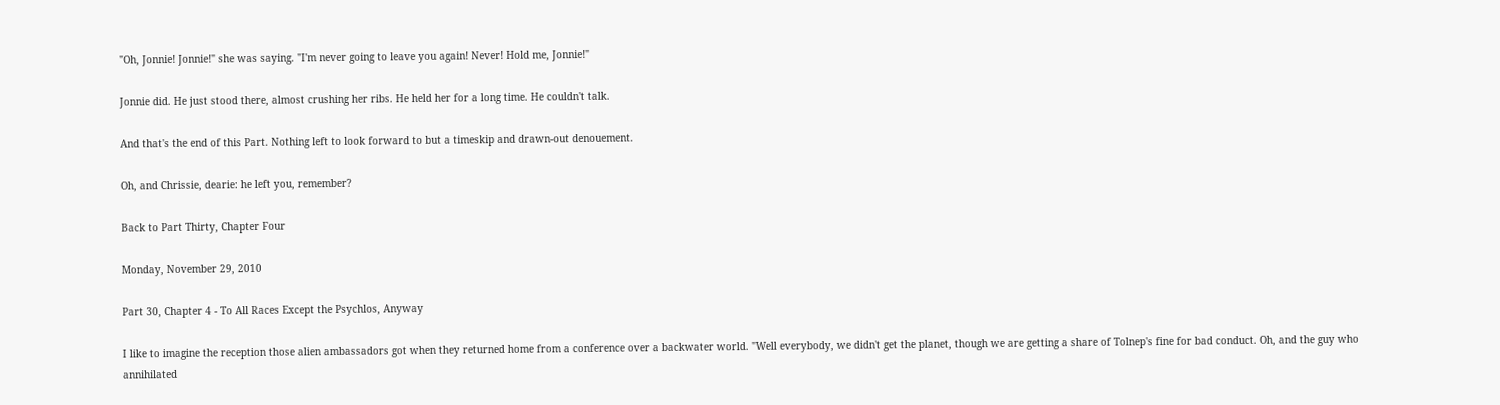"Oh, Jonnie! Jonnie!" she was saying. "I'm never going to leave you again! Never! Hold me, Jonnie!"

Jonnie did. He just stood there, almost crushing her ribs. He held her for a long time. He couldn't talk.

And that's the end of this Part. Nothing left to look forward to but a timeskip and drawn-out denouement.

Oh, and Chrissie, dearie: he left you, remember?

Back to Part Thirty, Chapter Four

Monday, November 29, 2010

Part 30, Chapter 4 - To All Races Except the Psychlos, Anyway

I like to imagine the reception those alien ambassadors got when they returned home from a conference over a backwater world. "Well everybody, we didn't get the planet, though we are getting a share of Tolnep's fine for bad conduct. Oh, and the guy who annihilated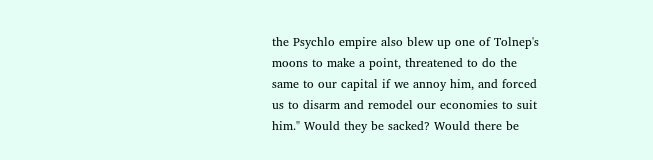the Psychlo empire also blew up one of Tolnep's moons to make a point, threatened to do the same to our capital if we annoy him, and forced us to disarm and remodel our economies to suit him." Would they be sacked? Would there be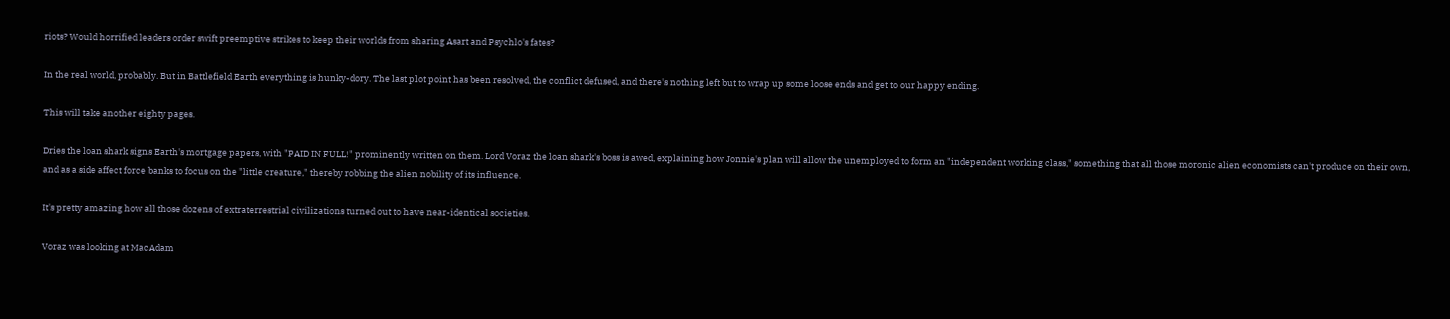riots? Would horrified leaders order swift preemptive strikes to keep their worlds from sharing Asart and Psychlo's fates?

In the real world, probably. But in Battlefield Earth everything is hunky-dory. The last plot point has been resolved, the conflict defused, and there's nothing left but to wrap up some loose ends and get to our happy ending.

This will take another eighty pages.

Dries the loan shark signs Earth's mortgage papers, with "PAID IN FULL!" prominently written on them. Lord Voraz the loan shark's boss is awed, explaining how Jonnie's plan will allow the unemployed to form an "independent working class," something that all those moronic alien economists can't produce on their own, and as a side affect force banks to focus on the "little creature," thereby robbing the alien nobility of its influence.

It's pretty amazing how all those dozens of extraterrestrial civilizations turned out to have near-identical societies.

Voraz was looking at MacAdam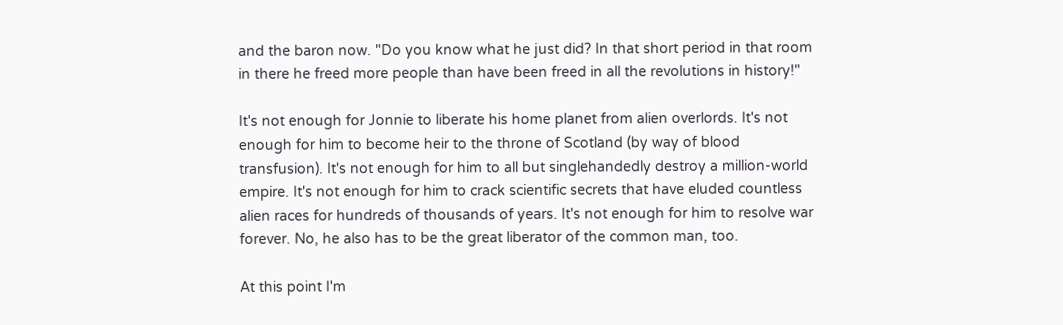and the baron now. "Do you know what he just did? In that short period in that room in there he freed more people than have been freed in all the revolutions in history!"

It's not enough for Jonnie to liberate his home planet from alien overlords. It's not enough for him to become heir to the throne of Scotland (by way of blood transfusion). It's not enough for him to all but singlehandedly destroy a million-world empire. It's not enough for him to crack scientific secrets that have eluded countless alien races for hundreds of thousands of years. It's not enough for him to resolve war forever. No, he also has to be the great liberator of the common man, too.

At this point I'm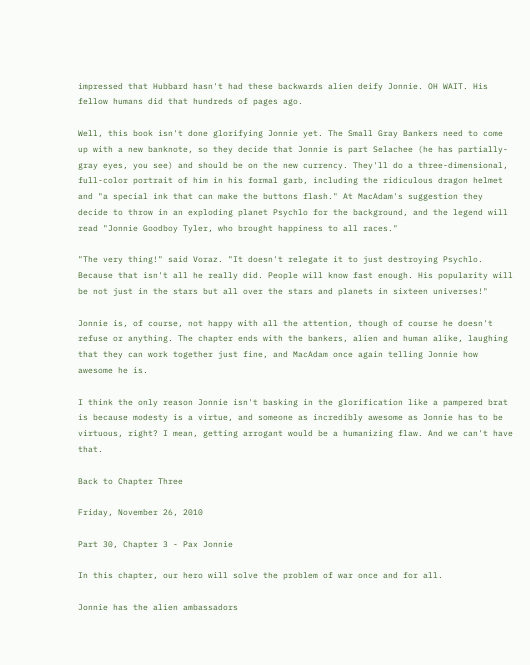impressed that Hubbard hasn't had these backwards alien deify Jonnie. OH WAIT. His fellow humans did that hundreds of pages ago.

Well, this book isn't done glorifying Jonnie yet. The Small Gray Bankers need to come up with a new banknote, so they decide that Jonnie is part Selachee (he has partially-gray eyes, you see) and should be on the new currency. They'll do a three-dimensional, full-color portrait of him in his formal garb, including the ridiculous dragon helmet and "a special ink that can make the buttons flash." At MacAdam's suggestion they decide to throw in an exploding planet Psychlo for the background, and the legend will read "Jonnie Goodboy Tyler, who brought happiness to all races."

"The very thing!" said Voraz. "It doesn't relegate it to just destroying Psychlo. Because that isn't all he really did. People will know fast enough. His popularity will be not just in the stars but all over the stars and planets in sixteen universes!"

Jonnie is, of course, not happy with all the attention, though of course he doesn't refuse or anything. The chapter ends with the bankers, alien and human alike, laughing that they can work together just fine, and MacAdam once again telling Jonnie how awesome he is.

I think the only reason Jonnie isn't basking in the glorification like a pampered brat is because modesty is a virtue, and someone as incredibly awesome as Jonnie has to be virtuous, right? I mean, getting arrogant would be a humanizing flaw. And we can't have that.

Back to Chapter Three

Friday, November 26, 2010

Part 30, Chapter 3 - Pax Jonnie

In this chapter, our hero will solve the problem of war once and for all.

Jonnie has the alien ambassadors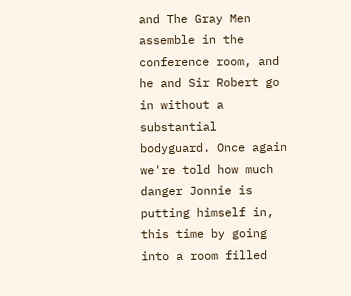and The Gray Men assemble in the conference room, and he and Sir Robert go in without a substantial bodyguard. Once again we're told how much danger Jonnie is putting himself in, this time by going into a room filled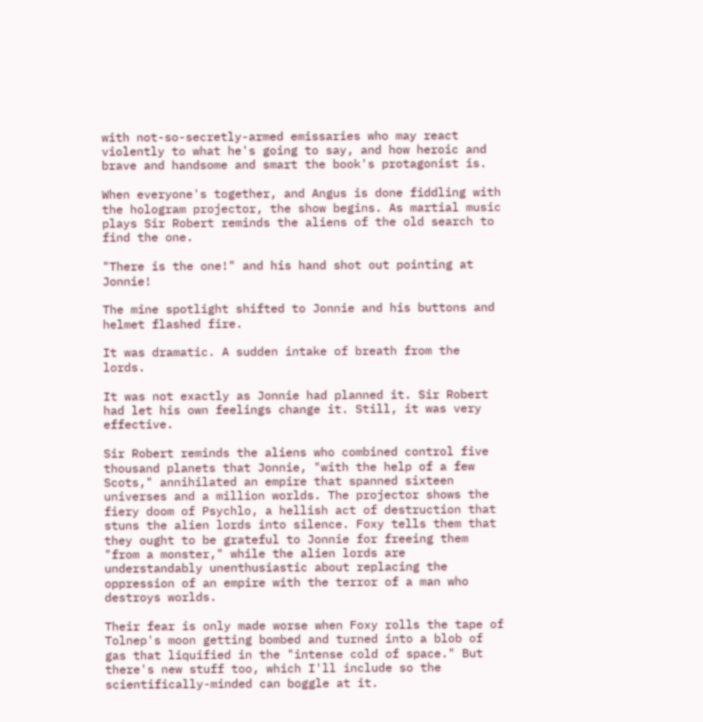with not-so-secretly-armed emissaries who may react violently to what he's going to say, and how heroic and brave and handsome and smart the book's protagonist is.

When everyone's together, and Angus is done fiddling with the hologram projector, the show begins. As martial music plays Sir Robert reminds the aliens of the old search to find the one.

"There is the one!" and his hand shot out pointing at Jonnie!

The mine spotlight shifted to Jonnie and his buttons and helmet flashed fire.

It was dramatic. A sudden intake of breath from the lords.

It was not exactly as Jonnie had planned it. Sir Robert had let his own feelings change it. Still, it was very effective.

Sir Robert reminds the aliens who combined control five thousand planets that Jonnie, "with the help of a few Scots," annihilated an empire that spanned sixteen universes and a million worlds. The projector shows the fiery doom of Psychlo, a hellish act of destruction that stuns the alien lords into silence. Foxy tells them that they ought to be grateful to Jonnie for freeing them "from a monster," while the alien lords are understandably unenthusiastic about replacing the oppression of an empire with the terror of a man who destroys worlds.

Their fear is only made worse when Foxy rolls the tape of Tolnep's moon getting bombed and turned into a blob of gas that liquified in the "intense cold of space." But there's new stuff too, which I'll include so the scientifically-minded can boggle at it.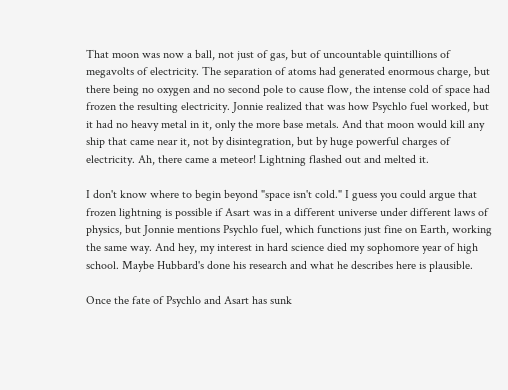That moon was now a ball, not just of gas, but of uncountable quintillions of megavolts of electricity. The separation of atoms had generated enormous charge, but there being no oxygen and no second pole to cause flow, the intense cold of space had frozen the resulting electricity. Jonnie realized that was how Psychlo fuel worked, but it had no heavy metal in it, only the more base metals. And that moon would kill any ship that came near it, not by disintegration, but by huge powerful charges of electricity. Ah, there came a meteor! Lightning flashed out and melted it.

I don't know where to begin beyond "space isn't cold." I guess you could argue that frozen lightning is possible if Asart was in a different universe under different laws of physics, but Jonnie mentions Psychlo fuel, which functions just fine on Earth, working the same way. And hey, my interest in hard science died my sophomore year of high school. Maybe Hubbard's done his research and what he describes here is plausible.

Once the fate of Psychlo and Asart has sunk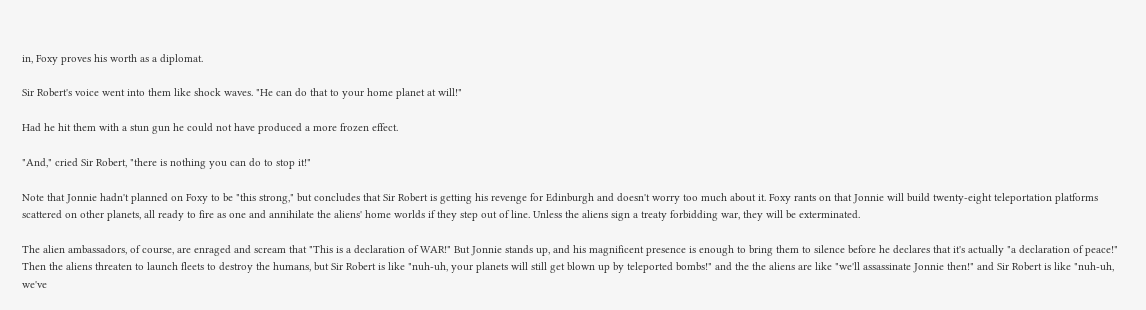in, Foxy proves his worth as a diplomat.

Sir Robert's voice went into them like shock waves. "He can do that to your home planet at will!"

Had he hit them with a stun gun he could not have produced a more frozen effect.

"And," cried Sir Robert, "there is nothing you can do to stop it!"

Note that Jonnie hadn't planned on Foxy to be "this strong," but concludes that Sir Robert is getting his revenge for Edinburgh and doesn't worry too much about it. Foxy rants on that Jonnie will build twenty-eight teleportation platforms scattered on other planets, all ready to fire as one and annihilate the aliens' home worlds if they step out of line. Unless the aliens sign a treaty forbidding war, they will be exterminated.

The alien ambassadors, of course, are enraged and scream that "This is a declaration of WAR!" But Jonnie stands up, and his magnificent presence is enough to bring them to silence before he declares that it's actually "a declaration of peace!" Then the aliens threaten to launch fleets to destroy the humans, but Sir Robert is like "nuh-uh, your planets will still get blown up by teleported bombs!" and the the aliens are like "we'll assassinate Jonnie then!" and Sir Robert is like "nuh-uh, we've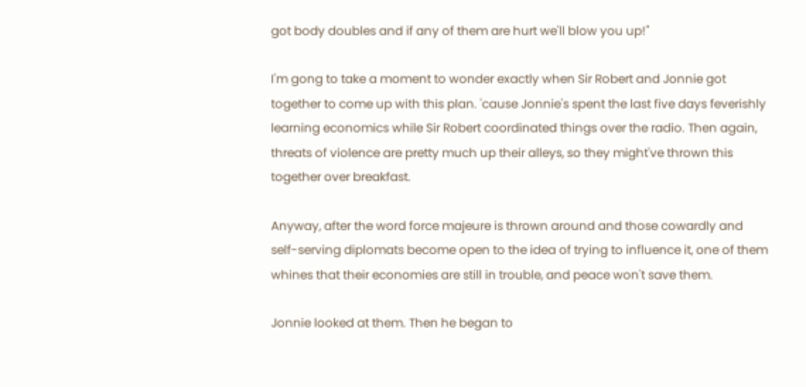got body doubles and if any of them are hurt we'll blow you up!"

I'm gong to take a moment to wonder exactly when Sir Robert and Jonnie got together to come up with this plan. 'cause Jonnie's spent the last five days feverishly learning economics while Sir Robert coordinated things over the radio. Then again, threats of violence are pretty much up their alleys, so they might've thrown this together over breakfast.

Anyway, after the word force majeure is thrown around and those cowardly and self-serving diplomats become open to the idea of trying to influence it, one of them whines that their economies are still in trouble, and peace won't save them.

Jonnie looked at them. Then he began to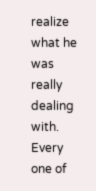realize what he was really dealing with. Every one of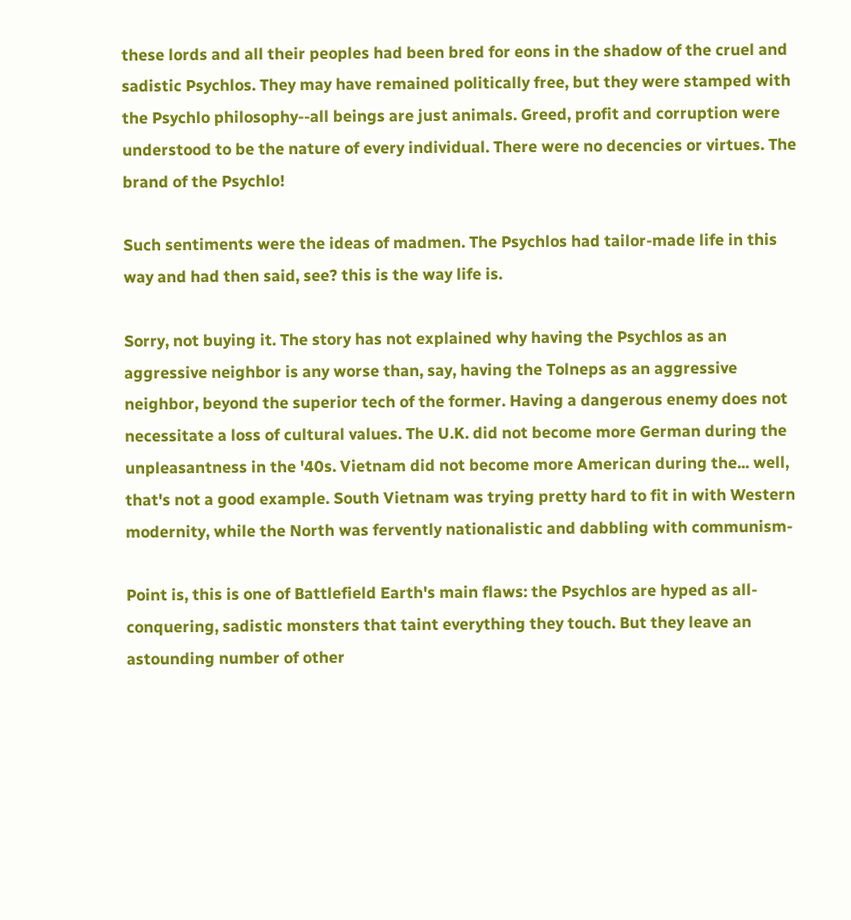these lords and all their peoples had been bred for eons in the shadow of the cruel and sadistic Psychlos. They may have remained politically free, but they were stamped with the Psychlo philosophy--all beings are just animals. Greed, profit and corruption were understood to be the nature of every individual. There were no decencies or virtues. The brand of the Psychlo!

Such sentiments were the ideas of madmen. The Psychlos had tailor-made life in this way and had then said, see? this is the way life is.

Sorry, not buying it. The story has not explained why having the Psychlos as an aggressive neighbor is any worse than, say, having the Tolneps as an aggressive neighbor, beyond the superior tech of the former. Having a dangerous enemy does not necessitate a loss of cultural values. The U.K. did not become more German during the unpleasantness in the '40s. Vietnam did not become more American during the... well, that's not a good example. South Vietnam was trying pretty hard to fit in with Western modernity, while the North was fervently nationalistic and dabbling with communism-

Point is, this is one of Battlefield Earth's main flaws: the Psychlos are hyped as all-conquering, sadistic monsters that taint everything they touch. But they leave an astounding number of other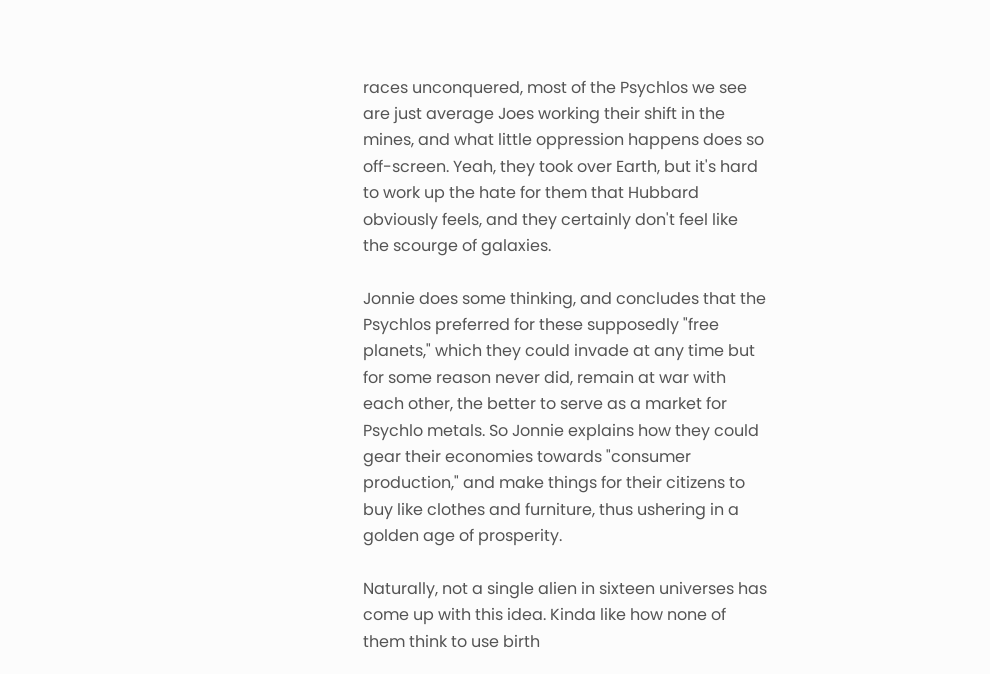races unconquered, most of the Psychlos we see are just average Joes working their shift in the mines, and what little oppression happens does so off-screen. Yeah, they took over Earth, but it's hard to work up the hate for them that Hubbard obviously feels, and they certainly don't feel like the scourge of galaxies.

Jonnie does some thinking, and concludes that the Psychlos preferred for these supposedly "free planets," which they could invade at any time but for some reason never did, remain at war with each other, the better to serve as a market for Psychlo metals. So Jonnie explains how they could gear their economies towards "consumer production," and make things for their citizens to buy like clothes and furniture, thus ushering in a golden age of prosperity.

Naturally, not a single alien in sixteen universes has come up with this idea. Kinda like how none of them think to use birth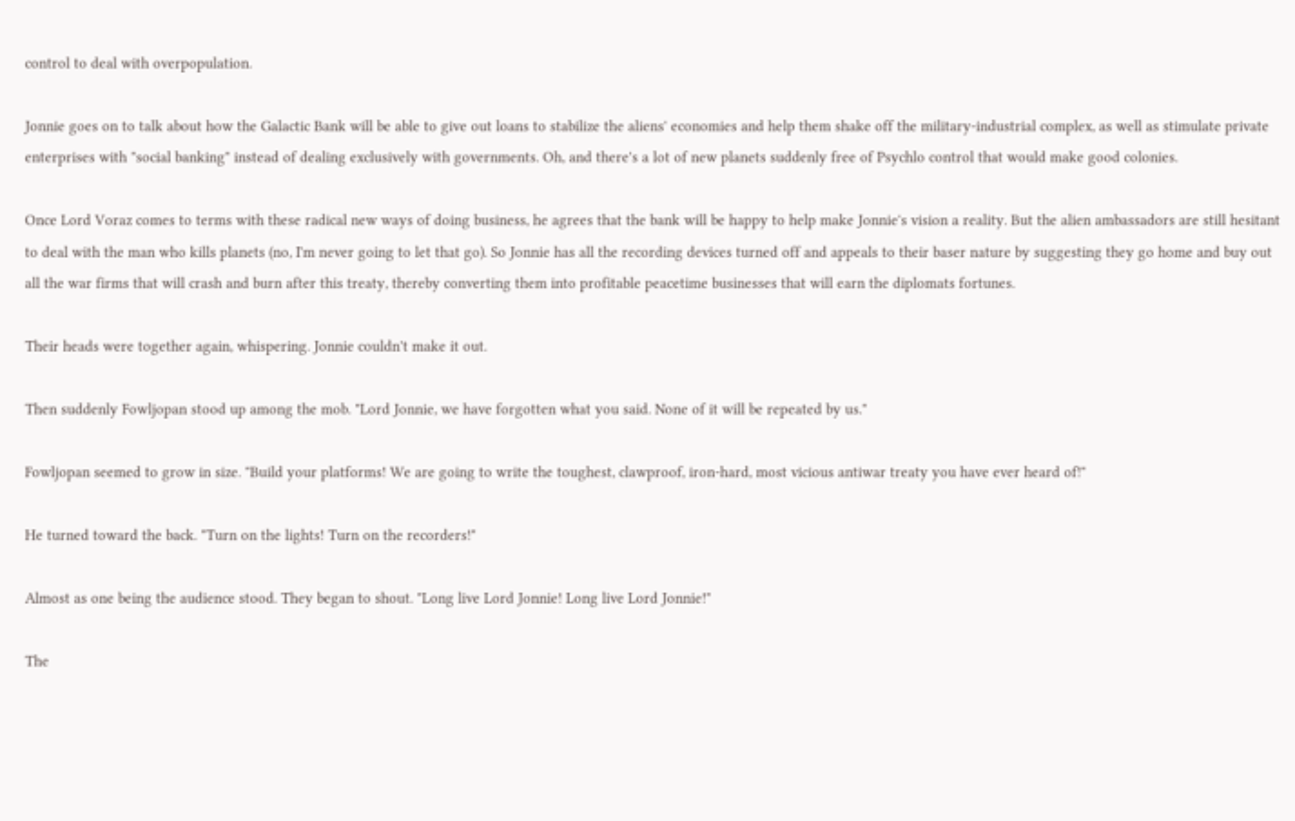control to deal with overpopulation.

Jonnie goes on to talk about how the Galactic Bank will be able to give out loans to stabilize the aliens' economies and help them shake off the military-industrial complex, as well as stimulate private enterprises with "social banking" instead of dealing exclusively with governments. Oh, and there's a lot of new planets suddenly free of Psychlo control that would make good colonies.

Once Lord Voraz comes to terms with these radical new ways of doing business, he agrees that the bank will be happy to help make Jonnie's vision a reality. But the alien ambassadors are still hesitant to deal with the man who kills planets (no, I'm never going to let that go). So Jonnie has all the recording devices turned off and appeals to their baser nature by suggesting they go home and buy out all the war firms that will crash and burn after this treaty, thereby converting them into profitable peacetime businesses that will earn the diplomats fortunes.

Their heads were together again, whispering. Jonnie couldn't make it out.

Then suddenly Fowljopan stood up among the mob. "Lord Jonnie, we have forgotten what you said. None of it will be repeated by us."

Fowljopan seemed to grow in size. "Build your platforms! We are going to write the toughest, clawproof, iron-hard, most vicious antiwar treaty you have ever heard of!"

He turned toward the back. "Turn on the lights! Turn on the recorders!"

Almost as one being the audience stood. They began to shout. "Long live Lord Jonnie! Long live Lord Jonnie!"

The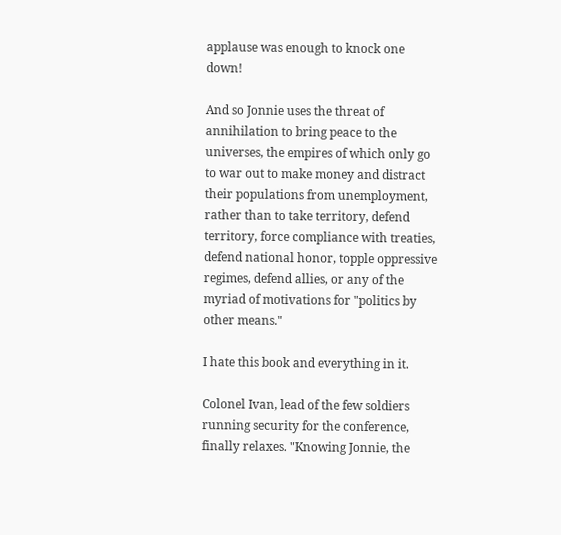applause was enough to knock one down!

And so Jonnie uses the threat of annihilation to bring peace to the universes, the empires of which only go to war out to make money and distract their populations from unemployment, rather than to take territory, defend territory, force compliance with treaties, defend national honor, topple oppressive regimes, defend allies, or any of the myriad of motivations for "politics by other means."

I hate this book and everything in it.

Colonel Ivan, lead of the few soldiers running security for the conference, finally relaxes. "Knowing Jonnie, the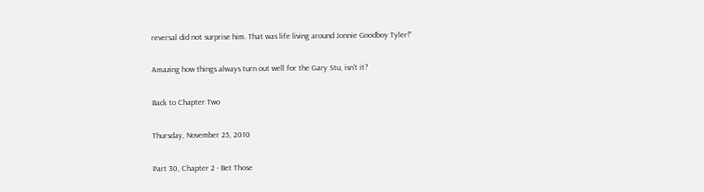reversal did not surprise him. That was life living around Jonnie Goodboy Tyler!"

Amazing how things always turn out well for the Gary Stu, isn't it?

Back to Chapter Two

Thursday, November 25, 2010

Part 30, Chapter 2 - Bet Those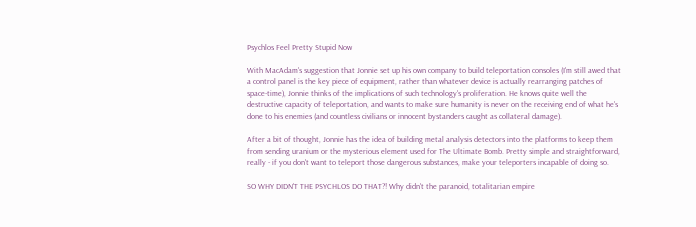Psychlos Feel Pretty Stupid Now

With MacAdam's suggestion that Jonnie set up his own company to build teleportation consoles (I'm still awed that a control panel is the key piece of equipment, rather than whatever device is actually rearranging patches of space-time), Jonnie thinks of the implications of such technology's proliferation. He knows quite well the destructive capacity of teleportation, and wants to make sure humanity is never on the receiving end of what he's done to his enemies (and countless civilians or innocent bystanders caught as collateral damage).

After a bit of thought, Jonnie has the idea of building metal analysis detectors into the platforms to keep them from sending uranium or the mysterious element used for The Ultimate Bomb. Pretty simple and straightforward, really - if you don't want to teleport those dangerous substances, make your teleporters incapable of doing so.

SO WHY DIDN'T THE PSYCHLOS DO THAT?! Why didn't the paranoid, totalitarian empire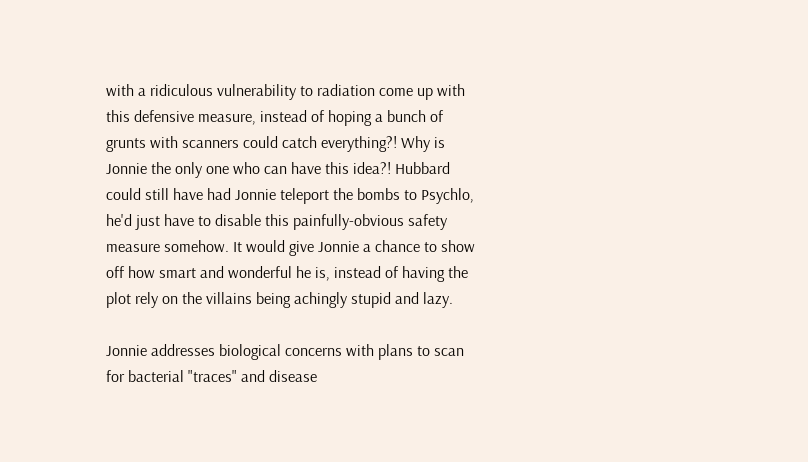with a ridiculous vulnerability to radiation come up with this defensive measure, instead of hoping a bunch of grunts with scanners could catch everything?! Why is Jonnie the only one who can have this idea?! Hubbard could still have had Jonnie teleport the bombs to Psychlo, he'd just have to disable this painfully-obvious safety measure somehow. It would give Jonnie a chance to show off how smart and wonderful he is, instead of having the plot rely on the villains being achingly stupid and lazy.

Jonnie addresses biological concerns with plans to scan for bacterial "traces" and disease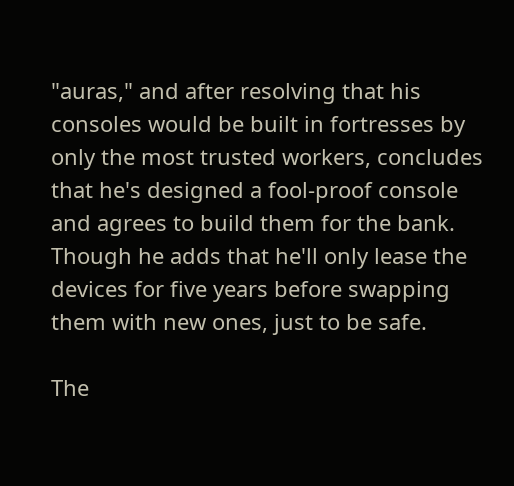"auras," and after resolving that his consoles would be built in fortresses by only the most trusted workers, concludes that he's designed a fool-proof console and agrees to build them for the bank. Though he adds that he'll only lease the devices for five years before swapping them with new ones, just to be safe.

The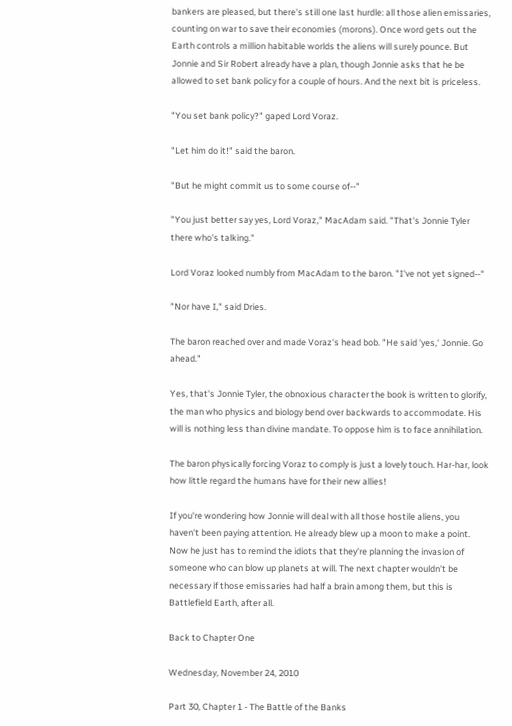bankers are pleased, but there's still one last hurdle: all those alien emissaries, counting on war to save their economies (morons). Once word gets out the Earth controls a million habitable worlds the aliens will surely pounce. But Jonnie and Sir Robert already have a plan, though Jonnie asks that he be allowed to set bank policy for a couple of hours. And the next bit is priceless.

"You set bank policy?" gaped Lord Voraz.

"Let him do it!" said the baron.

"But he might commit us to some course of--"

"You just better say yes, Lord Voraz," MacAdam said. "That's Jonnie Tyler there who's talking."

Lord Voraz looked numbly from MacAdam to the baron. "I've not yet signed--"

"Nor have I," said Dries.

The baron reached over and made Voraz's head bob. "He said 'yes,' Jonnie. Go ahead."

Yes, that's Jonnie Tyler, the obnoxious character the book is written to glorify, the man who physics and biology bend over backwards to accommodate. His will is nothing less than divine mandate. To oppose him is to face annihilation.

The baron physically forcing Voraz to comply is just a lovely touch. Har-har, look how little regard the humans have for their new allies!

If you're wondering how Jonnie will deal with all those hostile aliens, you haven't been paying attention. He already blew up a moon to make a point. Now he just has to remind the idiots that they're planning the invasion of someone who can blow up planets at will. The next chapter wouldn't be necessary if those emissaries had half a brain among them, but this is Battlefield Earth, after all.

Back to Chapter One

Wednesday, November 24, 2010

Part 30, Chapter 1 - The Battle of the Banks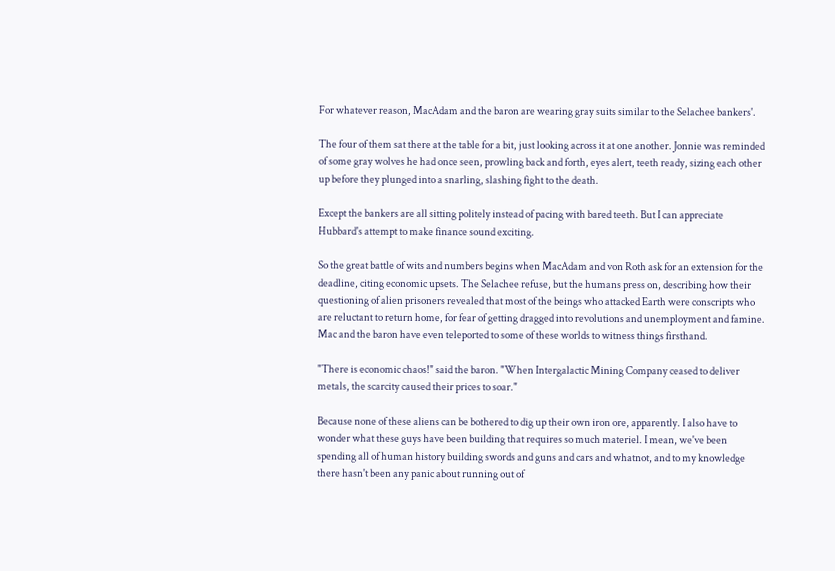For whatever reason, MacAdam and the baron are wearing gray suits similar to the Selachee bankers'.

The four of them sat there at the table for a bit, just looking across it at one another. Jonnie was reminded of some gray wolves he had once seen, prowling back and forth, eyes alert, teeth ready, sizing each other up before they plunged into a snarling, slashing fight to the death.

Except the bankers are all sitting politely instead of pacing with bared teeth. But I can appreciate Hubbard's attempt to make finance sound exciting.

So the great battle of wits and numbers begins when MacAdam and von Roth ask for an extension for the deadline, citing economic upsets. The Selachee refuse, but the humans press on, describing how their questioning of alien prisoners revealed that most of the beings who attacked Earth were conscripts who are reluctant to return home, for fear of getting dragged into revolutions and unemployment and famine. Mac and the baron have even teleported to some of these worlds to witness things firsthand.

"There is economic chaos!" said the baron. "When Intergalactic Mining Company ceased to deliver metals, the scarcity caused their prices to soar."

Because none of these aliens can be bothered to dig up their own iron ore, apparently. I also have to wonder what these guys have been building that requires so much materiel. I mean, we've been spending all of human history building swords and guns and cars and whatnot, and to my knowledge there hasn't been any panic about running out of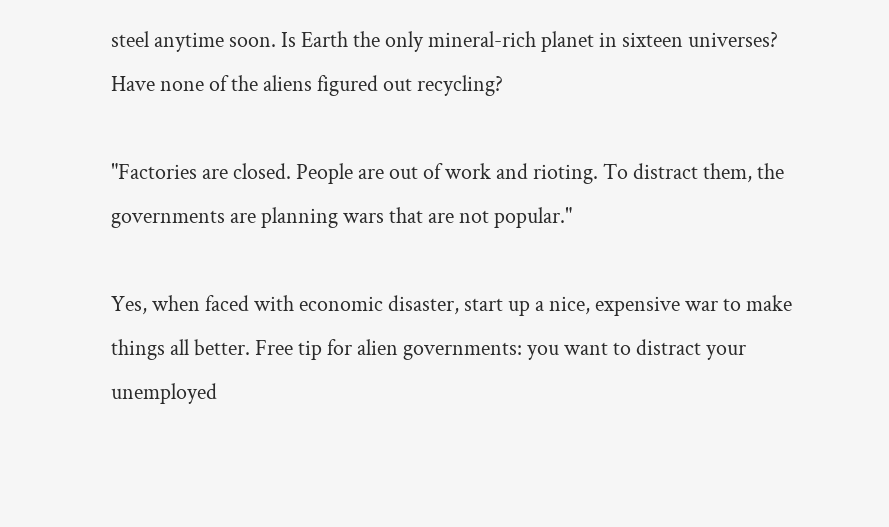steel anytime soon. Is Earth the only mineral-rich planet in sixteen universes? Have none of the aliens figured out recycling?

"Factories are closed. People are out of work and rioting. To distract them, the governments are planning wars that are not popular."

Yes, when faced with economic disaster, start up a nice, expensive war to make things all better. Free tip for alien governments: you want to distract your unemployed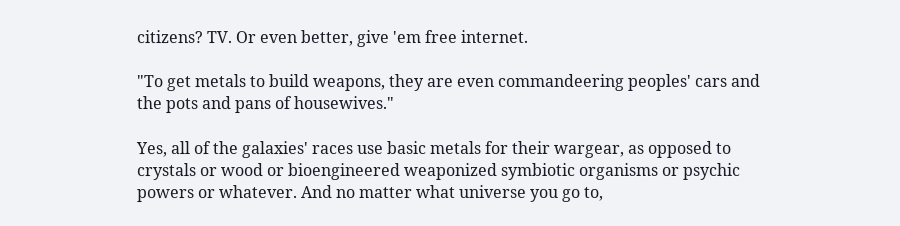citizens? TV. Or even better, give 'em free internet.

"To get metals to build weapons, they are even commandeering peoples' cars and the pots and pans of housewives."

Yes, all of the galaxies' races use basic metals for their wargear, as opposed to crystals or wood or bioengineered weaponized symbiotic organisms or psychic powers or whatever. And no matter what universe you go to,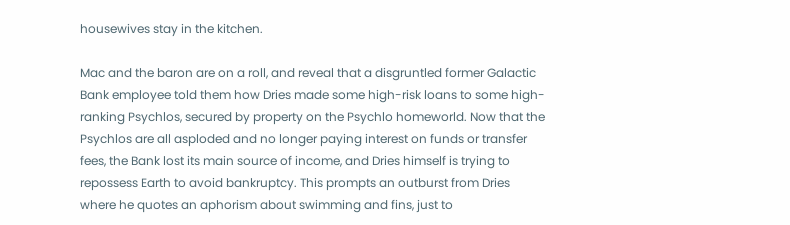housewives stay in the kitchen.

Mac and the baron are on a roll, and reveal that a disgruntled former Galactic Bank employee told them how Dries made some high-risk loans to some high-ranking Psychlos, secured by property on the Psychlo homeworld. Now that the Psychlos are all asploded and no longer paying interest on funds or transfer fees, the Bank lost its main source of income, and Dries himself is trying to repossess Earth to avoid bankruptcy. This prompts an outburst from Dries where he quotes an aphorism about swimming and fins, just to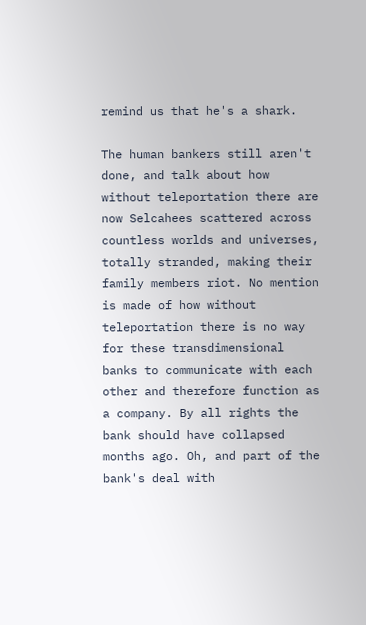remind us that he's a shark.

The human bankers still aren't done, and talk about how without teleportation there are now Selcahees scattered across countless worlds and universes, totally stranded, making their family members riot. No mention is made of how without teleportation there is no way for these transdimensional banks to communicate with each other and therefore function as a company. By all rights the bank should have collapsed months ago. Oh, and part of the bank's deal with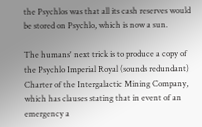the Psychlos was that all its cash reserves would be stored on Psychlo, which is now a sun.

The humans' next trick is to produce a copy of the Psychlo Imperial Royal (sounds redundant) Charter of the Intergalactic Mining Company, which has clauses stating that in event of an emergency a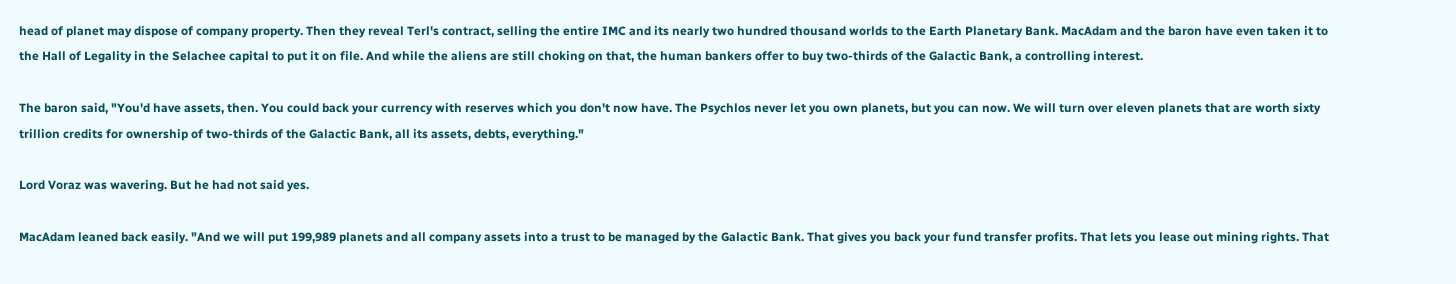head of planet may dispose of company property. Then they reveal Terl's contract, selling the entire IMC and its nearly two hundred thousand worlds to the Earth Planetary Bank. MacAdam and the baron have even taken it to the Hall of Legality in the Selachee capital to put it on file. And while the aliens are still choking on that, the human bankers offer to buy two-thirds of the Galactic Bank, a controlling interest.

The baron said, "You'd have assets, then. You could back your currency with reserves which you don't now have. The Psychlos never let you own planets, but you can now. We will turn over eleven planets that are worth sixty trillion credits for ownership of two-thirds of the Galactic Bank, all its assets, debts, everything."

Lord Voraz was wavering. But he had not said yes.

MacAdam leaned back easily. "And we will put 199,989 planets and all company assets into a trust to be managed by the Galactic Bank. That gives you back your fund transfer profits. That lets you lease out mining rights. That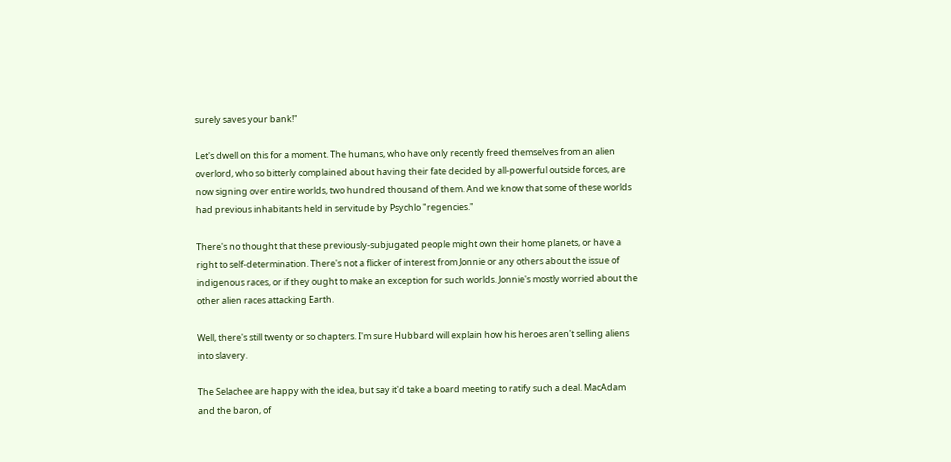surely saves your bank!"

Let's dwell on this for a moment. The humans, who have only recently freed themselves from an alien overlord, who so bitterly complained about having their fate decided by all-powerful outside forces, are now signing over entire worlds, two hundred thousand of them. And we know that some of these worlds had previous inhabitants held in servitude by Psychlo "regencies."

There's no thought that these previously-subjugated people might own their home planets, or have a right to self-determination. There's not a flicker of interest from Jonnie or any others about the issue of indigenous races, or if they ought to make an exception for such worlds. Jonnie's mostly worried about the other alien races attacking Earth.

Well, there's still twenty or so chapters. I'm sure Hubbard will explain how his heroes aren't selling aliens into slavery.

The Selachee are happy with the idea, but say it'd take a board meeting to ratify such a deal. MacAdam and the baron, of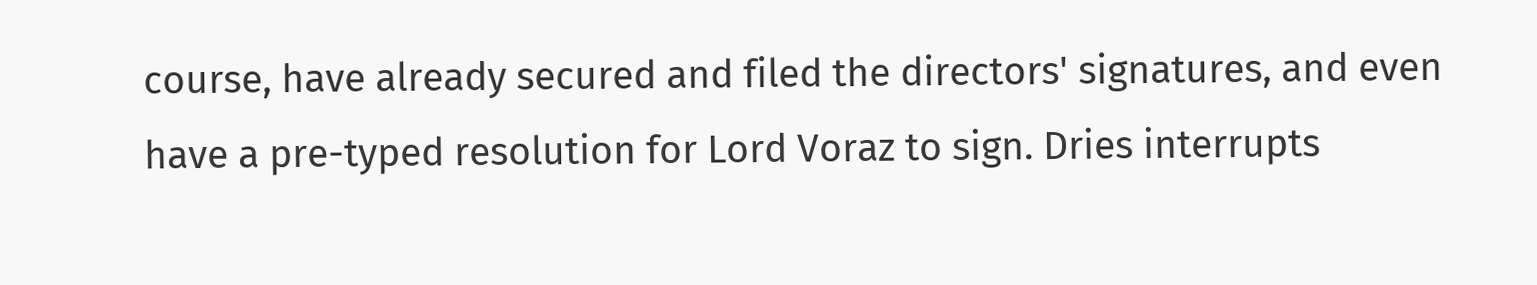course, have already secured and filed the directors' signatures, and even have a pre-typed resolution for Lord Voraz to sign. Dries interrupts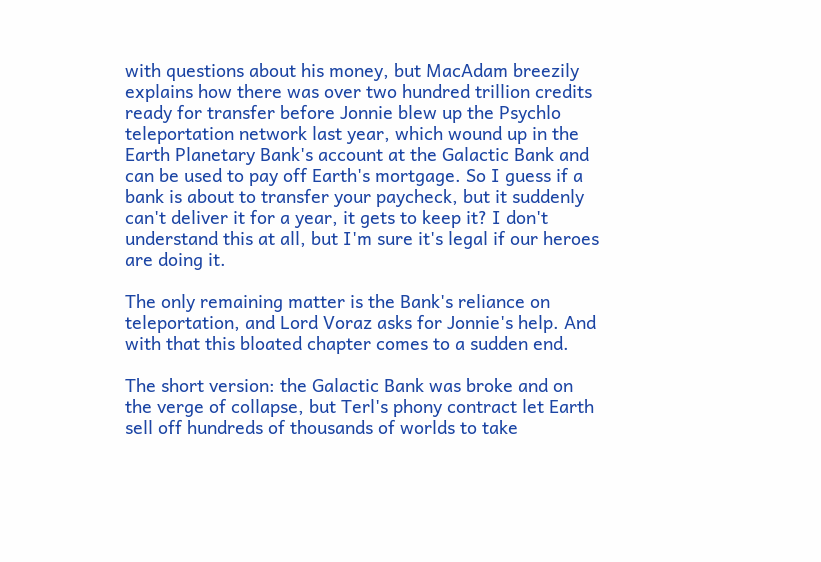with questions about his money, but MacAdam breezily explains how there was over two hundred trillion credits ready for transfer before Jonnie blew up the Psychlo teleportation network last year, which wound up in the Earth Planetary Bank's account at the Galactic Bank and can be used to pay off Earth's mortgage. So I guess if a bank is about to transfer your paycheck, but it suddenly can't deliver it for a year, it gets to keep it? I don't understand this at all, but I'm sure it's legal if our heroes are doing it.

The only remaining matter is the Bank's reliance on teleportation, and Lord Voraz asks for Jonnie's help. And with that this bloated chapter comes to a sudden end.

The short version: the Galactic Bank was broke and on the verge of collapse, but Terl's phony contract let Earth sell off hundreds of thousands of worlds to take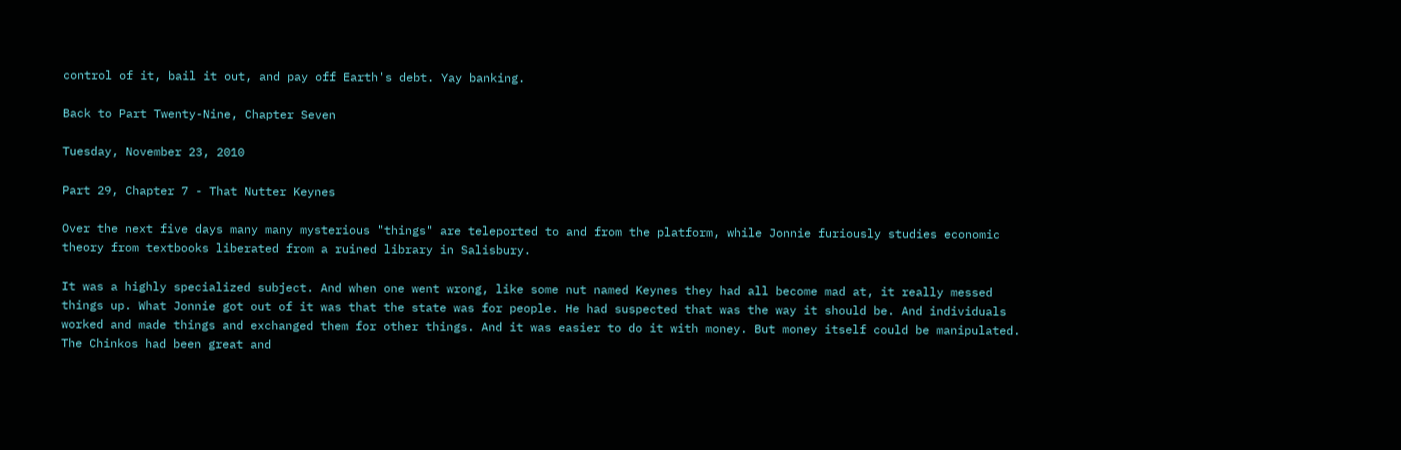control of it, bail it out, and pay off Earth's debt. Yay banking.

Back to Part Twenty-Nine, Chapter Seven

Tuesday, November 23, 2010

Part 29, Chapter 7 - That Nutter Keynes

Over the next five days many many mysterious "things" are teleported to and from the platform, while Jonnie furiously studies economic theory from textbooks liberated from a ruined library in Salisbury.

It was a highly specialized subject. And when one went wrong, like some nut named Keynes they had all become mad at, it really messed things up. What Jonnie got out of it was that the state was for people. He had suspected that was the way it should be. And individuals worked and made things and exchanged them for other things. And it was easier to do it with money. But money itself could be manipulated. The Chinkos had been great and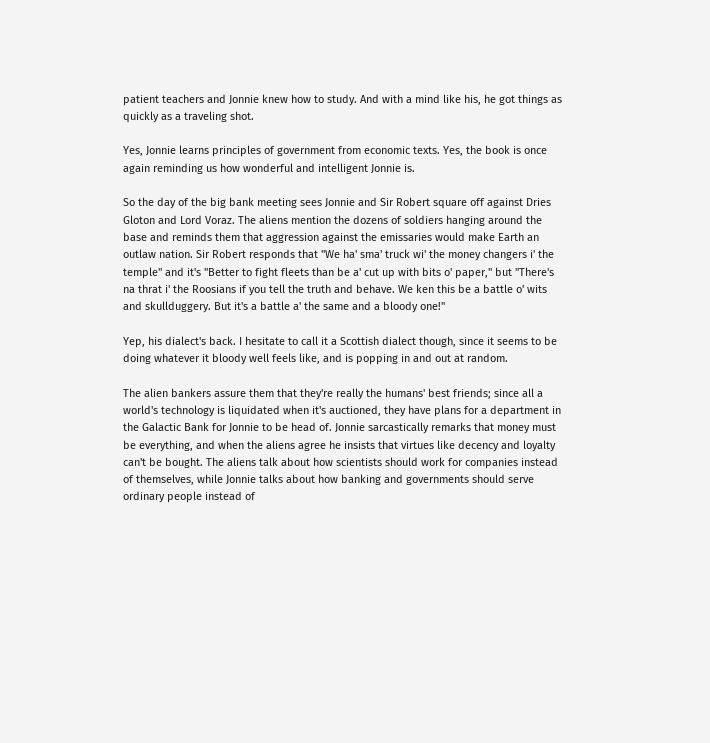patient teachers and Jonnie knew how to study. And with a mind like his, he got things as quickly as a traveling shot.

Yes, Jonnie learns principles of government from economic texts. Yes, the book is once again reminding us how wonderful and intelligent Jonnie is.

So the day of the big bank meeting sees Jonnie and Sir Robert square off against Dries Gloton and Lord Voraz. The aliens mention the dozens of soldiers hanging around the base and reminds them that aggression against the emissaries would make Earth an outlaw nation. Sir Robert responds that "We ha' sma' truck wi' the money changers i' the temple" and it's "Better to fight fleets than be a' cut up with bits o' paper," but "There's na thrat i' the Roosians if you tell the truth and behave. We ken this be a battle o' wits and skullduggery. But it's a battle a' the same and a bloody one!"

Yep, his dialect's back. I hesitate to call it a Scottish dialect though, since it seems to be doing whatever it bloody well feels like, and is popping in and out at random.

The alien bankers assure them that they're really the humans' best friends; since all a world's technology is liquidated when it's auctioned, they have plans for a department in the Galactic Bank for Jonnie to be head of. Jonnie sarcastically remarks that money must be everything, and when the aliens agree he insists that virtues like decency and loyalty can't be bought. The aliens talk about how scientists should work for companies instead of themselves, while Jonnie talks about how banking and governments should serve ordinary people instead of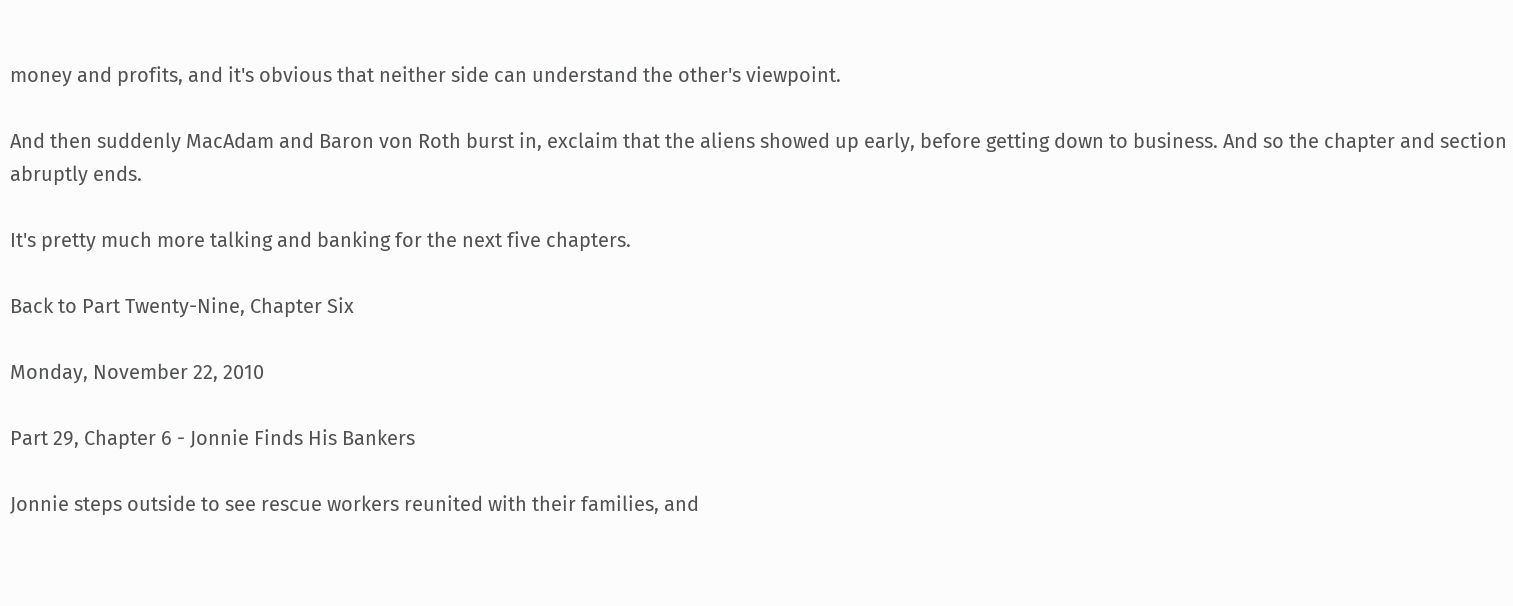money and profits, and it's obvious that neither side can understand the other's viewpoint.

And then suddenly MacAdam and Baron von Roth burst in, exclaim that the aliens showed up early, before getting down to business. And so the chapter and section abruptly ends.

It's pretty much more talking and banking for the next five chapters.

Back to Part Twenty-Nine, Chapter Six

Monday, November 22, 2010

Part 29, Chapter 6 - Jonnie Finds His Bankers

Jonnie steps outside to see rescue workers reunited with their families, and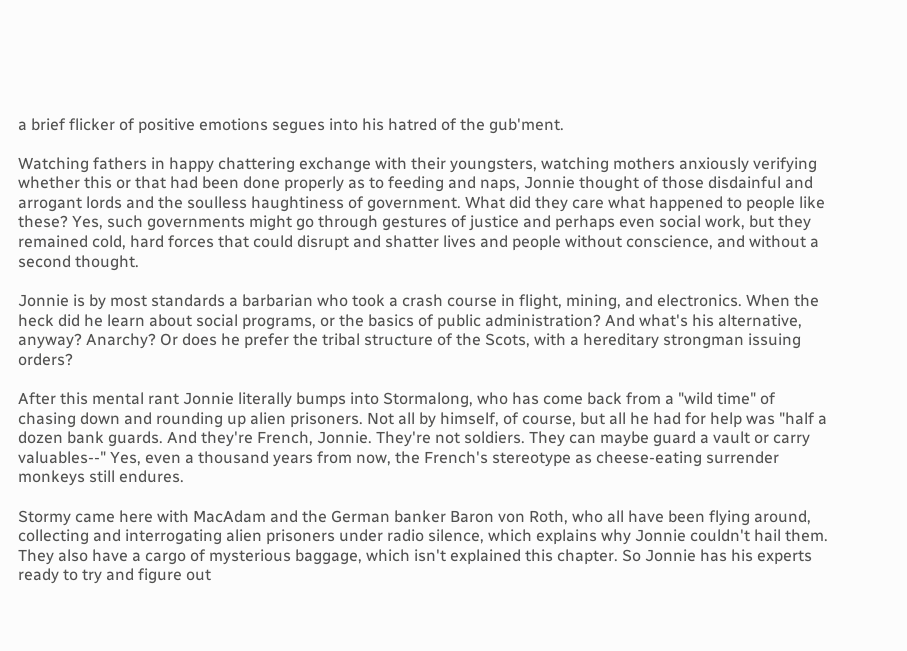a brief flicker of positive emotions segues into his hatred of the gub'ment.

Watching fathers in happy chattering exchange with their youngsters, watching mothers anxiously verifying whether this or that had been done properly as to feeding and naps, Jonnie thought of those disdainful and arrogant lords and the soulless haughtiness of government. What did they care what happened to people like these? Yes, such governments might go through gestures of justice and perhaps even social work, but they remained cold, hard forces that could disrupt and shatter lives and people without conscience, and without a second thought.

Jonnie is by most standards a barbarian who took a crash course in flight, mining, and electronics. When the heck did he learn about social programs, or the basics of public administration? And what's his alternative, anyway? Anarchy? Or does he prefer the tribal structure of the Scots, with a hereditary strongman issuing orders?

After this mental rant Jonnie literally bumps into Stormalong, who has come back from a "wild time" of chasing down and rounding up alien prisoners. Not all by himself, of course, but all he had for help was "half a dozen bank guards. And they're French, Jonnie. They're not soldiers. They can maybe guard a vault or carry valuables--" Yes, even a thousand years from now, the French's stereotype as cheese-eating surrender monkeys still endures.

Stormy came here with MacAdam and the German banker Baron von Roth, who all have been flying around, collecting and interrogating alien prisoners under radio silence, which explains why Jonnie couldn't hail them. They also have a cargo of mysterious baggage, which isn't explained this chapter. So Jonnie has his experts ready to try and figure out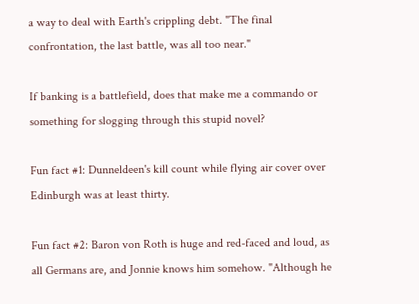a way to deal with Earth's crippling debt. "The final confrontation, the last battle, was all too near."

If banking is a battlefield, does that make me a commando or something for slogging through this stupid novel?

Fun fact #1: Dunneldeen's kill count while flying air cover over Edinburgh was at least thirty.

Fun fact #2: Baron von Roth is huge and red-faced and loud, as all Germans are, and Jonnie knows him somehow. "Although he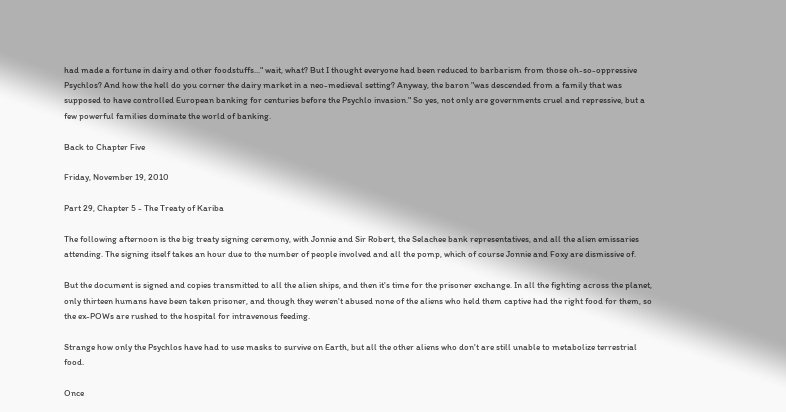had made a fortune in dairy and other foodstuffs..." wait, what? But I thought everyone had been reduced to barbarism from those oh-so-oppressive Psychlos? And how the hell do you corner the dairy market in a neo-medieval setting? Anyway, the baron "was descended from a family that was supposed to have controlled European banking for centuries before the Psychlo invasion." So yes, not only are governments cruel and repressive, but a few powerful families dominate the world of banking.

Back to Chapter Five

Friday, November 19, 2010

Part 29, Chapter 5 - The Treaty of Kariba

The following afternoon is the big treaty signing ceremony, with Jonnie and Sir Robert, the Selachee bank representatives, and all the alien emissaries attending. The signing itself takes an hour due to the number of people involved and all the pomp, which of course Jonnie and Foxy are dismissive of.

But the document is signed and copies transmitted to all the alien ships, and then it's time for the prisoner exchange. In all the fighting across the planet, only thirteen humans have been taken prisoner, and though they weren't abused none of the aliens who held them captive had the right food for them, so the ex-POWs are rushed to the hospital for intravenous feeding.

Strange how only the Psychlos have had to use masks to survive on Earth, but all the other aliens who don't are still unable to metabolize terrestrial food.

Once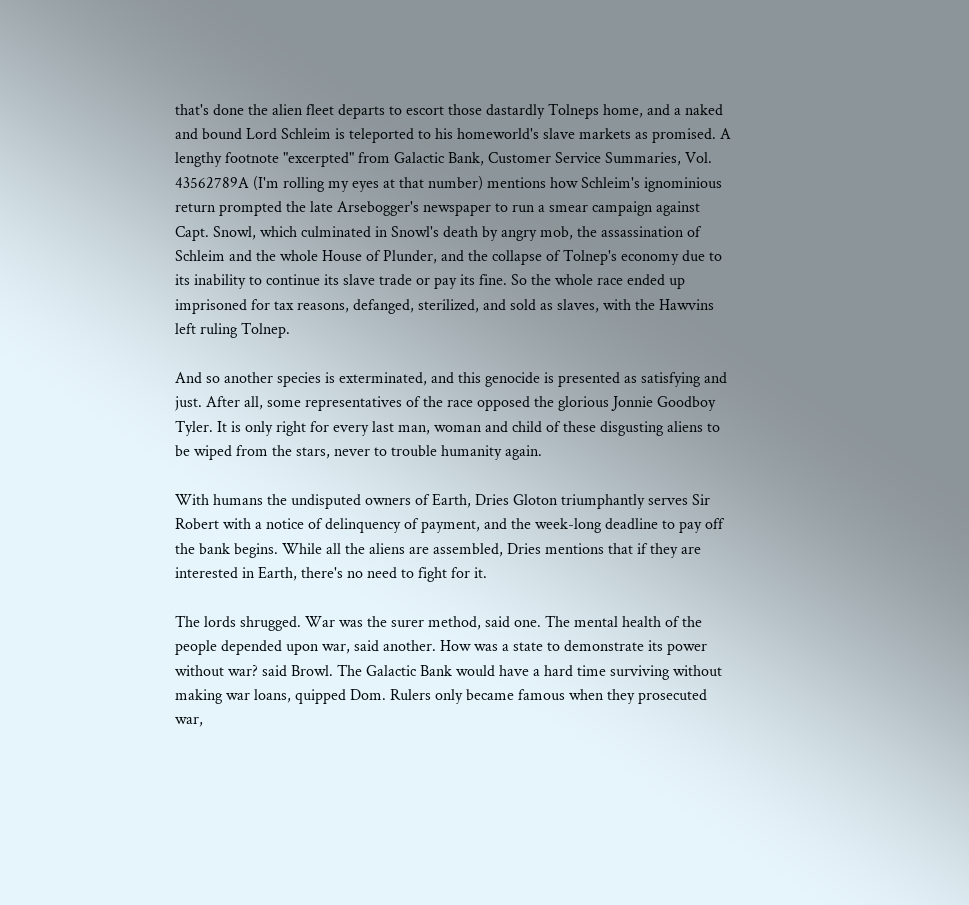that's done the alien fleet departs to escort those dastardly Tolneps home, and a naked and bound Lord Schleim is teleported to his homeworld's slave markets as promised. A lengthy footnote "excerpted" from Galactic Bank, Customer Service Summaries, Vol. 43562789A (I'm rolling my eyes at that number) mentions how Schleim's ignominious return prompted the late Arsebogger's newspaper to run a smear campaign against Capt. Snowl, which culminated in Snowl's death by angry mob, the assassination of Schleim and the whole House of Plunder, and the collapse of Tolnep's economy due to its inability to continue its slave trade or pay its fine. So the whole race ended up imprisoned for tax reasons, defanged, sterilized, and sold as slaves, with the Hawvins left ruling Tolnep.

And so another species is exterminated, and this genocide is presented as satisfying and just. After all, some representatives of the race opposed the glorious Jonnie Goodboy Tyler. It is only right for every last man, woman and child of these disgusting aliens to be wiped from the stars, never to trouble humanity again.

With humans the undisputed owners of Earth, Dries Gloton triumphantly serves Sir Robert with a notice of delinquency of payment, and the week-long deadline to pay off the bank begins. While all the aliens are assembled, Dries mentions that if they are interested in Earth, there's no need to fight for it.

The lords shrugged. War was the surer method, said one. The mental health of the people depended upon war, said another. How was a state to demonstrate its power without war? said Browl. The Galactic Bank would have a hard time surviving without making war loans, quipped Dom. Rulers only became famous when they prosecuted war,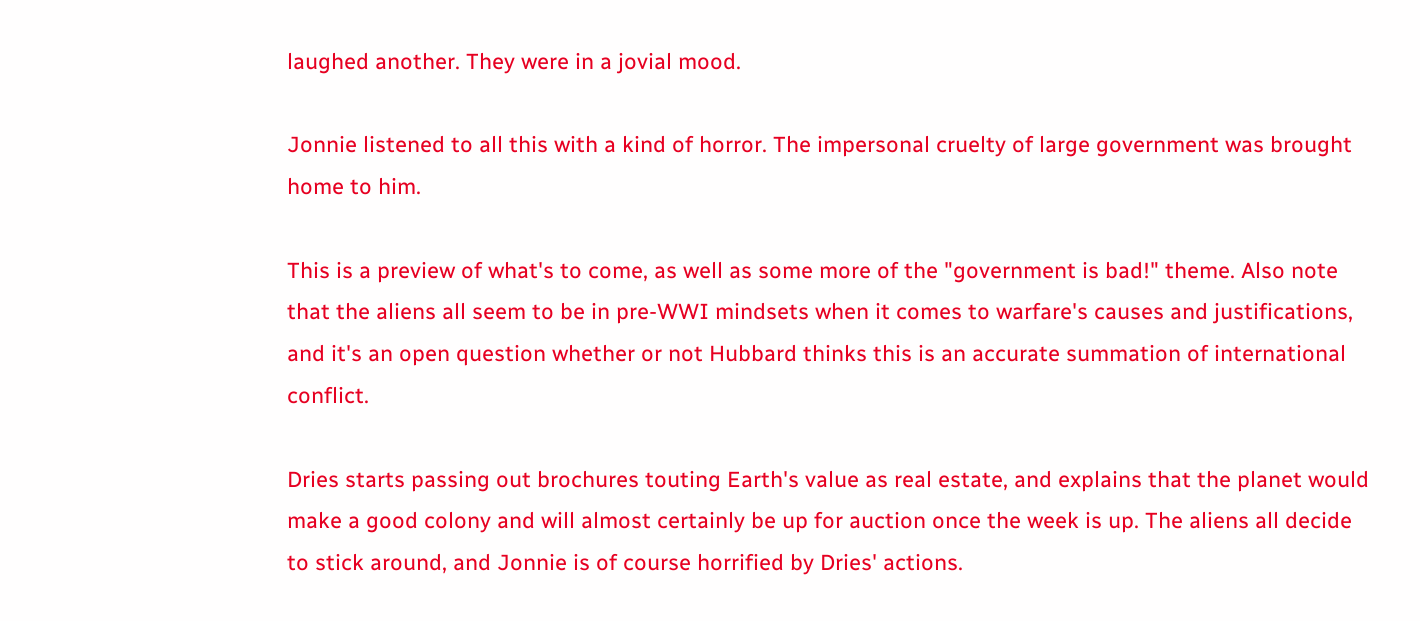laughed another. They were in a jovial mood.

Jonnie listened to all this with a kind of horror. The impersonal cruelty of large government was brought home to him.

This is a preview of what's to come, as well as some more of the "government is bad!" theme. Also note that the aliens all seem to be in pre-WWI mindsets when it comes to warfare's causes and justifications, and it's an open question whether or not Hubbard thinks this is an accurate summation of international conflict.

Dries starts passing out brochures touting Earth's value as real estate, and explains that the planet would make a good colony and will almost certainly be up for auction once the week is up. The aliens all decide to stick around, and Jonnie is of course horrified by Dries' actions.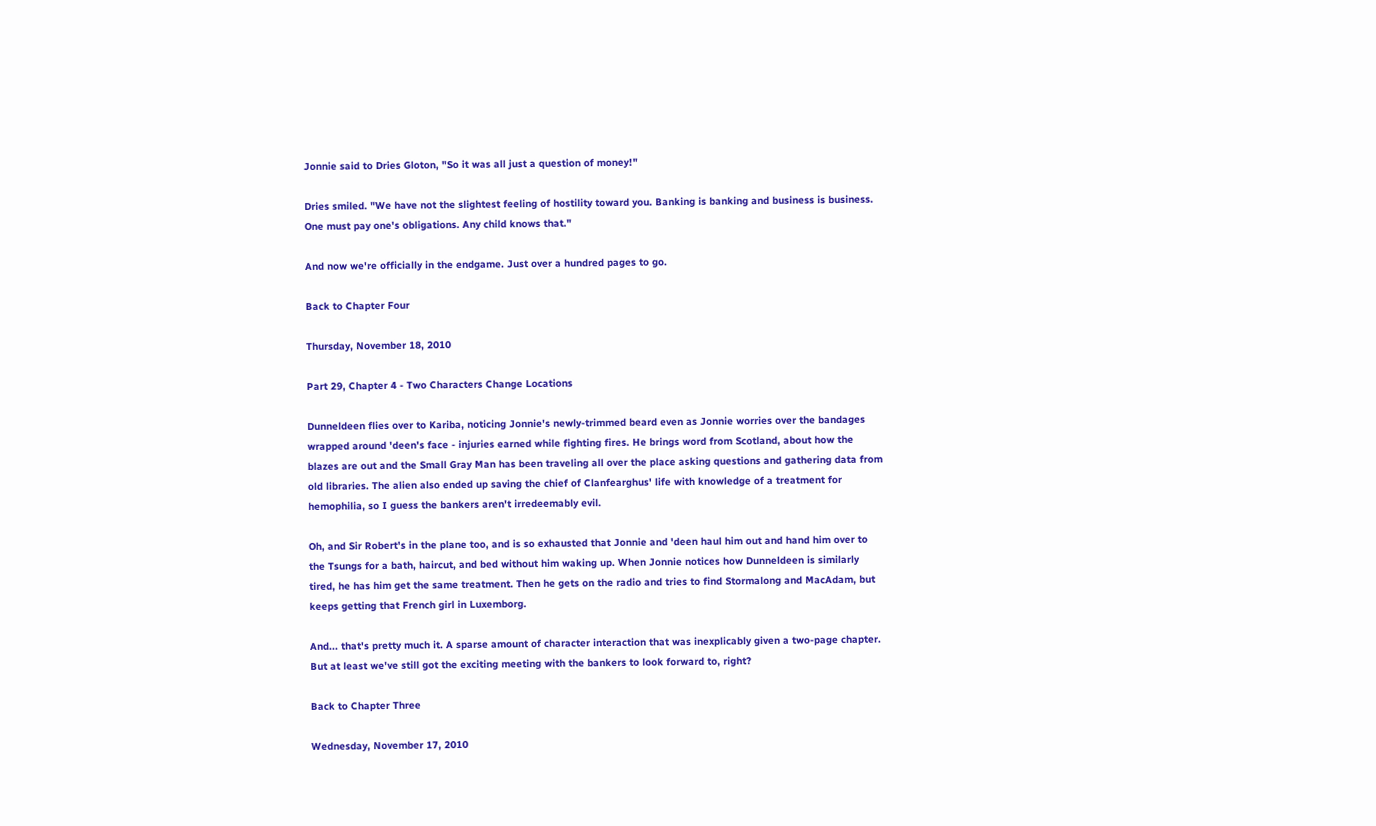Jonnie said to Dries Gloton, "So it was all just a question of money!"

Dries smiled. "We have not the slightest feeling of hostility toward you. Banking is banking and business is business. One must pay one's obligations. Any child knows that."

And now we're officially in the endgame. Just over a hundred pages to go.

Back to Chapter Four

Thursday, November 18, 2010

Part 29, Chapter 4 - Two Characters Change Locations

Dunneldeen flies over to Kariba, noticing Jonnie's newly-trimmed beard even as Jonnie worries over the bandages wrapped around 'deen's face - injuries earned while fighting fires. He brings word from Scotland, about how the blazes are out and the Small Gray Man has been traveling all over the place asking questions and gathering data from old libraries. The alien also ended up saving the chief of Clanfearghus' life with knowledge of a treatment for hemophilia, so I guess the bankers aren't irredeemably evil.

Oh, and Sir Robert's in the plane too, and is so exhausted that Jonnie and 'deen haul him out and hand him over to the Tsungs for a bath, haircut, and bed without him waking up. When Jonnie notices how Dunneldeen is similarly tired, he has him get the same treatment. Then he gets on the radio and tries to find Stormalong and MacAdam, but keeps getting that French girl in Luxemborg.

And... that's pretty much it. A sparse amount of character interaction that was inexplicably given a two-page chapter. But at least we've still got the exciting meeting with the bankers to look forward to, right?

Back to Chapter Three

Wednesday, November 17, 2010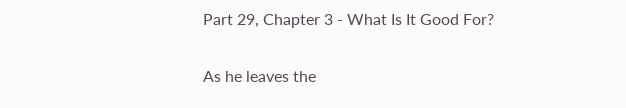Part 29, Chapter 3 - What Is It Good For?

As he leaves the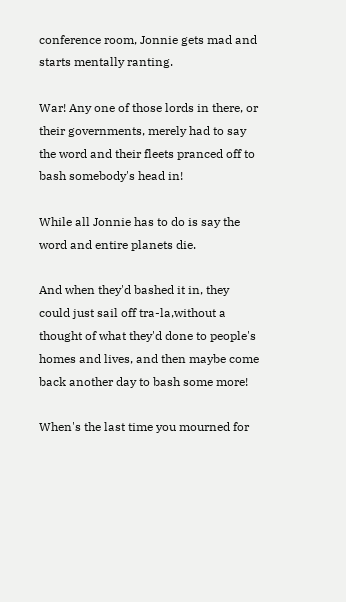conference room, Jonnie gets mad and starts mentally ranting.

War! Any one of those lords in there, or their governments, merely had to say the word and their fleets pranced off to bash somebody's head in!

While all Jonnie has to do is say the word and entire planets die.

And when they'd bashed it in, they could just sail off tra-la,without a thought of what they'd done to people's homes and lives, and then maybe come back another day to bash some more!

When's the last time you mourned for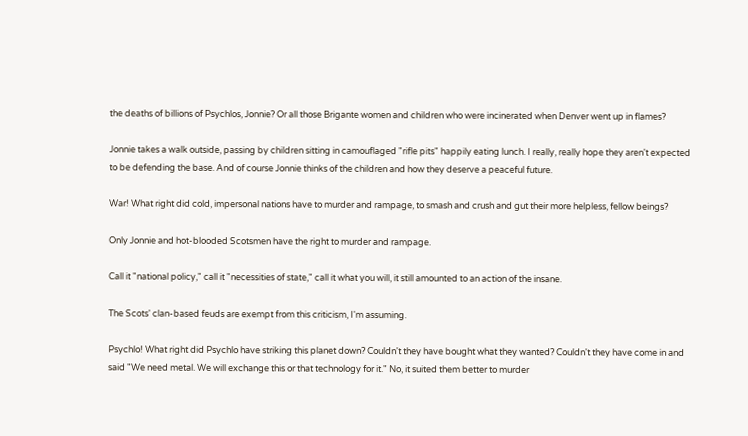the deaths of billions of Psychlos, Jonnie? Or all those Brigante women and children who were incinerated when Denver went up in flames?

Jonnie takes a walk outside, passing by children sitting in camouflaged "rifle pits" happily eating lunch. I really, really hope they aren't expected to be defending the base. And of course Jonnie thinks of the children and how they deserve a peaceful future.

War! What right did cold, impersonal nations have to murder and rampage, to smash and crush and gut their more helpless, fellow beings?

Only Jonnie and hot-blooded Scotsmen have the right to murder and rampage.

Call it "national policy," call it "necessities of state," call it what you will, it still amounted to an action of the insane.

The Scots' clan-based feuds are exempt from this criticism, I'm assuming.

Psychlo! What right did Psychlo have striking this planet down? Couldn't they have bought what they wanted? Couldn't they have come in and said "We need metal. We will exchange this or that technology for it." No, it suited them better to murder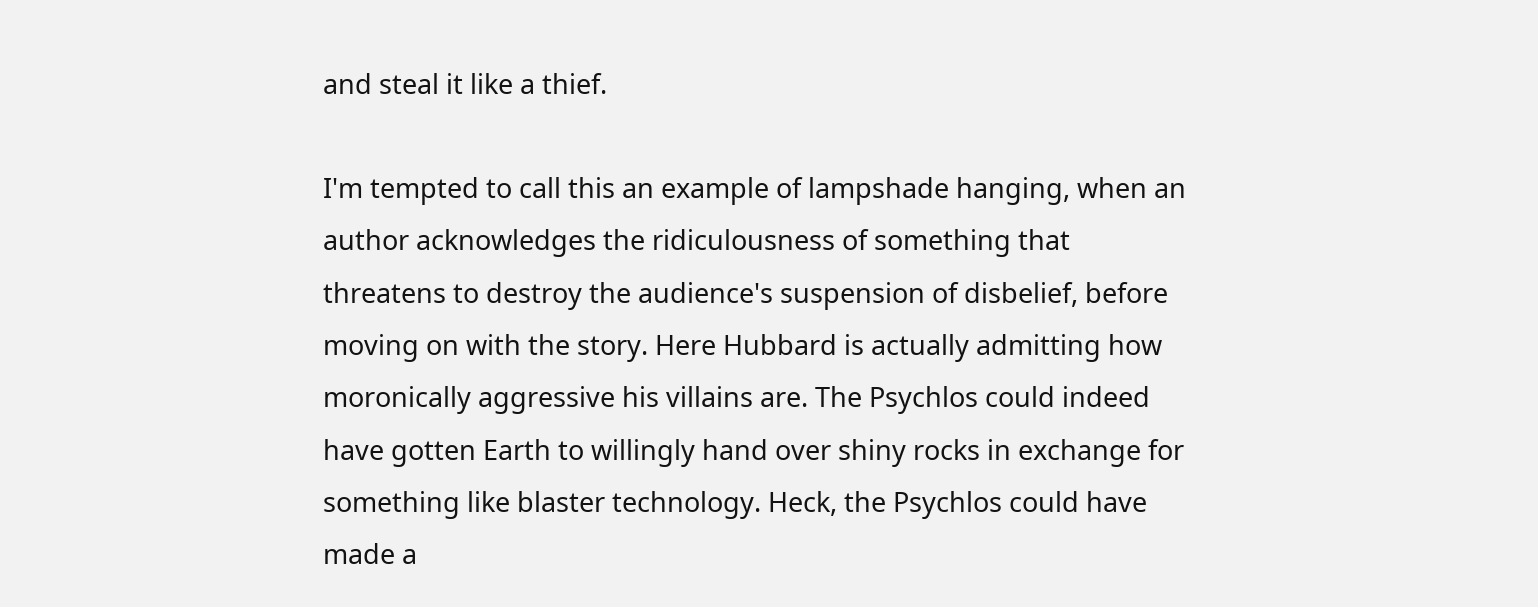and steal it like a thief.

I'm tempted to call this an example of lampshade hanging, when an author acknowledges the ridiculousness of something that threatens to destroy the audience's suspension of disbelief, before moving on with the story. Here Hubbard is actually admitting how moronically aggressive his villains are. The Psychlos could indeed have gotten Earth to willingly hand over shiny rocks in exchange for something like blaster technology. Heck, the Psychlos could have made a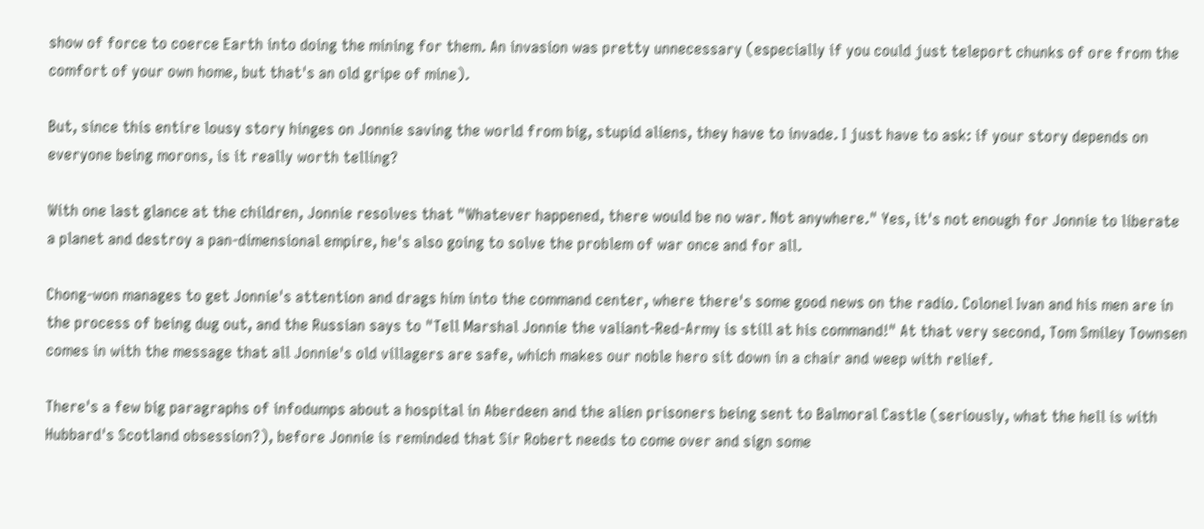show of force to coerce Earth into doing the mining for them. An invasion was pretty unnecessary (especially if you could just teleport chunks of ore from the comfort of your own home, but that's an old gripe of mine).

But, since this entire lousy story hinges on Jonnie saving the world from big, stupid aliens, they have to invade. I just have to ask: if your story depends on everyone being morons, is it really worth telling?

With one last glance at the children, Jonnie resolves that "Whatever happened, there would be no war. Not anywhere." Yes, it's not enough for Jonnie to liberate a planet and destroy a pan-dimensional empire, he's also going to solve the problem of war once and for all.

Chong-won manages to get Jonnie's attention and drags him into the command center, where there's some good news on the radio. Colonel Ivan and his men are in the process of being dug out, and the Russian says to "Tell Marshal Jonnie the valiant-Red-Army is still at his command!" At that very second, Tom Smiley Townsen comes in with the message that all Jonnie's old villagers are safe, which makes our noble hero sit down in a chair and weep with relief.

There's a few big paragraphs of infodumps about a hospital in Aberdeen and the alien prisoners being sent to Balmoral Castle (seriously, what the hell is with Hubbard's Scotland obsession?), before Jonnie is reminded that Sir Robert needs to come over and sign some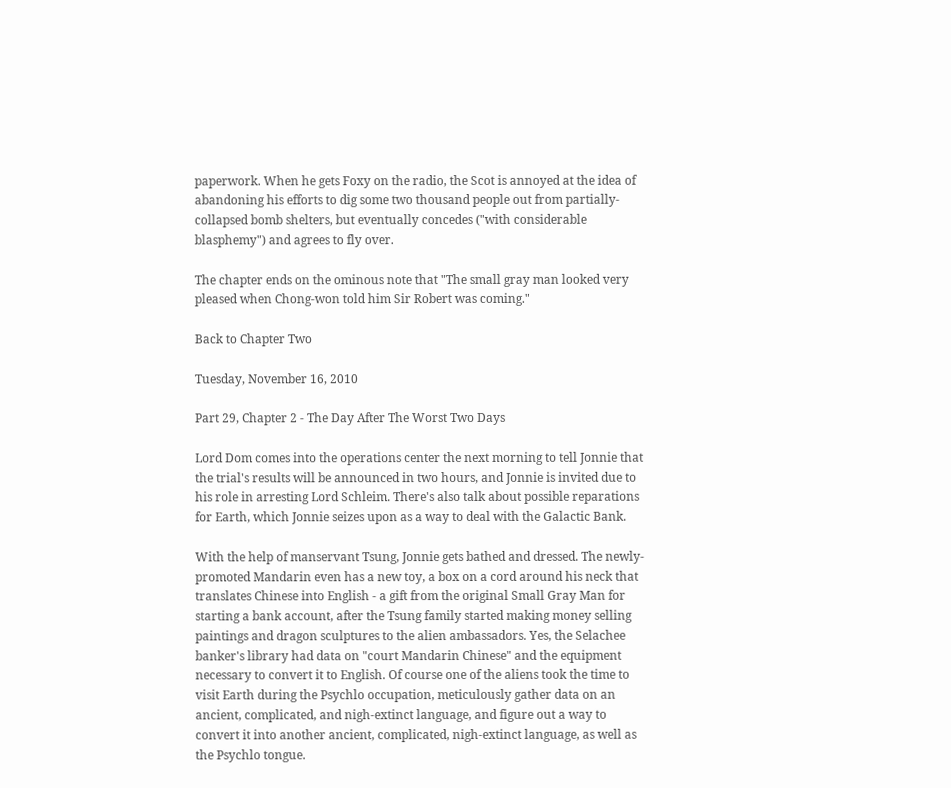paperwork. When he gets Foxy on the radio, the Scot is annoyed at the idea of abandoning his efforts to dig some two thousand people out from partially-collapsed bomb shelters, but eventually concedes ("with considerable blasphemy") and agrees to fly over.

The chapter ends on the ominous note that "The small gray man looked very pleased when Chong-won told him Sir Robert was coming."

Back to Chapter Two

Tuesday, November 16, 2010

Part 29, Chapter 2 - The Day After The Worst Two Days

Lord Dom comes into the operations center the next morning to tell Jonnie that the trial's results will be announced in two hours, and Jonnie is invited due to his role in arresting Lord Schleim. There's also talk about possible reparations for Earth, which Jonnie seizes upon as a way to deal with the Galactic Bank.

With the help of manservant Tsung, Jonnie gets bathed and dressed. The newly-promoted Mandarin even has a new toy, a box on a cord around his neck that translates Chinese into English - a gift from the original Small Gray Man for starting a bank account, after the Tsung family started making money selling paintings and dragon sculptures to the alien ambassadors. Yes, the Selachee banker's library had data on "court Mandarin Chinese" and the equipment necessary to convert it to English. Of course one of the aliens took the time to visit Earth during the Psychlo occupation, meticulously gather data on an ancient, complicated, and nigh-extinct language, and figure out a way to convert it into another ancient, complicated, nigh-extinct language, as well as the Psychlo tongue.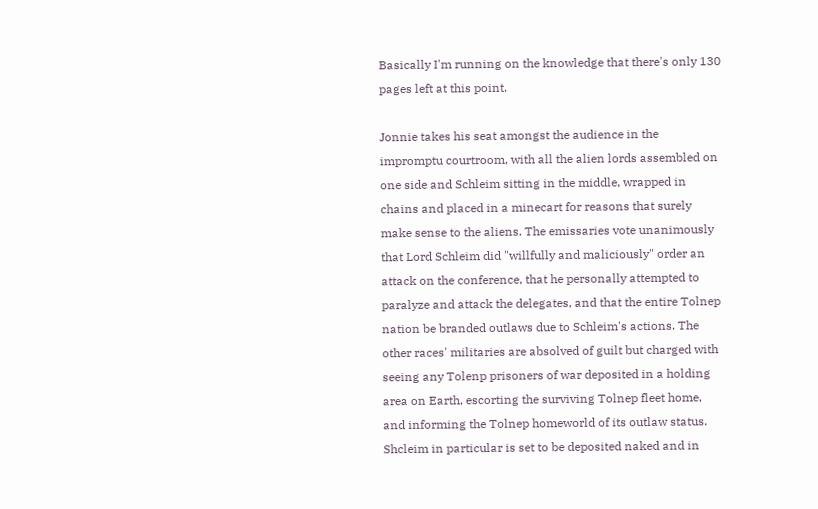Basically I'm running on the knowledge that there's only 130 pages left at this point.

Jonnie takes his seat amongst the audience in the impromptu courtroom, with all the alien lords assembled on one side and Schleim sitting in the middle, wrapped in chains and placed in a minecart for reasons that surely make sense to the aliens. The emissaries vote unanimously that Lord Schleim did "willfully and maliciously" order an attack on the conference, that he personally attempted to paralyze and attack the delegates, and that the entire Tolnep nation be branded outlaws due to Schleim's actions. The other races' militaries are absolved of guilt but charged with seeing any Tolenp prisoners of war deposited in a holding area on Earth, escorting the surviving Tolnep fleet home, and informing the Tolnep homeworld of its outlaw status. Shcleim in particular is set to be deposited naked and in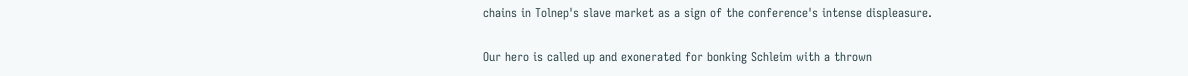chains in Tolnep's slave market as a sign of the conference's intense displeasure.

Our hero is called up and exonerated for bonking Schleim with a thrown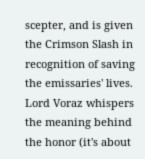scepter, and is given the Crimson Slash in recognition of saving the emissaries' lives. Lord Voraz whispers the meaning behind the honor (it's about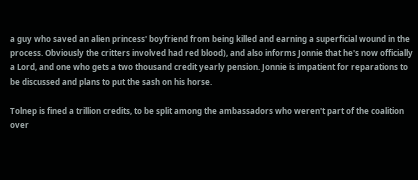a guy who saved an alien princess' boyfriend from being killed and earning a superficial wound in the process. Obviously the critters involved had red blood), and also informs Jonnie that he's now officially a Lord, and one who gets a two thousand credit yearly pension. Jonnie is impatient for reparations to be discussed and plans to put the sash on his horse.

Tolnep is fined a trillion credits, to be split among the ambassadors who weren't part of the coalition over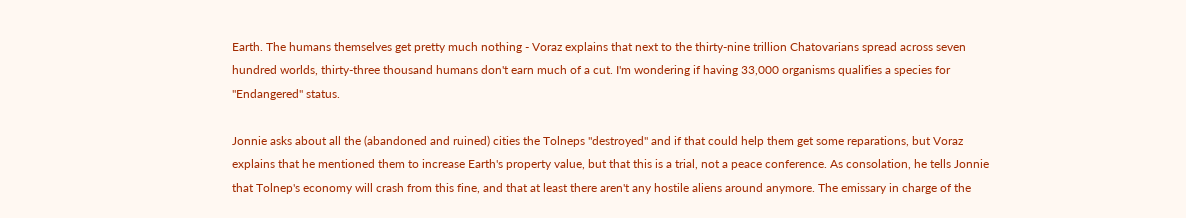Earth. The humans themselves get pretty much nothing - Voraz explains that next to the thirty-nine trillion Chatovarians spread across seven hundred worlds, thirty-three thousand humans don't earn much of a cut. I'm wondering if having 33,000 organisms qualifies a species for "Endangered" status.

Jonnie asks about all the (abandoned and ruined) cities the Tolneps "destroyed" and if that could help them get some reparations, but Voraz explains that he mentioned them to increase Earth's property value, but that this is a trial, not a peace conference. As consolation, he tells Jonnie that Tolnep's economy will crash from this fine, and that at least there aren't any hostile aliens around anymore. The emissary in charge of the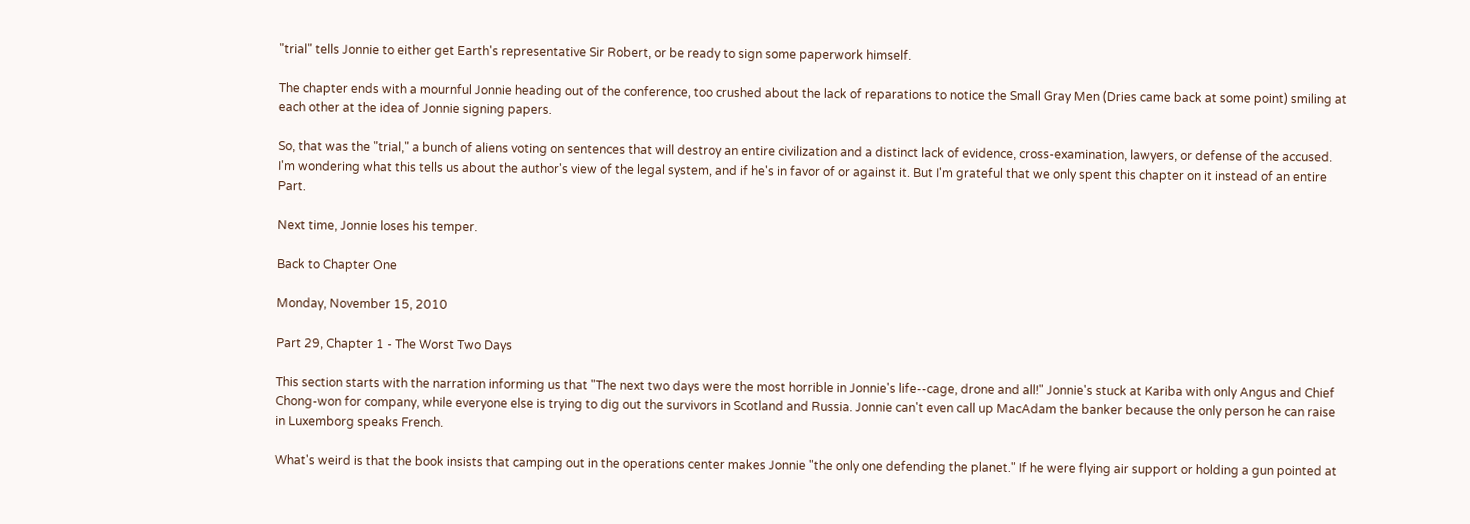"trial" tells Jonnie to either get Earth's representative Sir Robert, or be ready to sign some paperwork himself.

The chapter ends with a mournful Jonnie heading out of the conference, too crushed about the lack of reparations to notice the Small Gray Men (Dries came back at some point) smiling at each other at the idea of Jonnie signing papers.

So, that was the "trial," a bunch of aliens voting on sentences that will destroy an entire civilization and a distinct lack of evidence, cross-examination, lawyers, or defense of the accused. I'm wondering what this tells us about the author's view of the legal system, and if he's in favor of or against it. But I'm grateful that we only spent this chapter on it instead of an entire Part.

Next time, Jonnie loses his temper.

Back to Chapter One

Monday, November 15, 2010

Part 29, Chapter 1 - The Worst Two Days

This section starts with the narration informing us that "The next two days were the most horrible in Jonnie's life--cage, drone and all!" Jonnie's stuck at Kariba with only Angus and Chief Chong-won for company, while everyone else is trying to dig out the survivors in Scotland and Russia. Jonnie can't even call up MacAdam the banker because the only person he can raise in Luxemborg speaks French.

What's weird is that the book insists that camping out in the operations center makes Jonnie "the only one defending the planet." If he were flying air support or holding a gun pointed at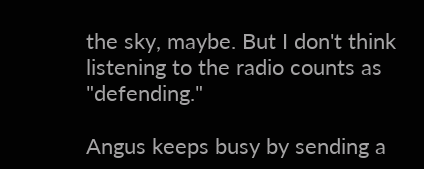the sky, maybe. But I don't think listening to the radio counts as "defending."

Angus keeps busy by sending a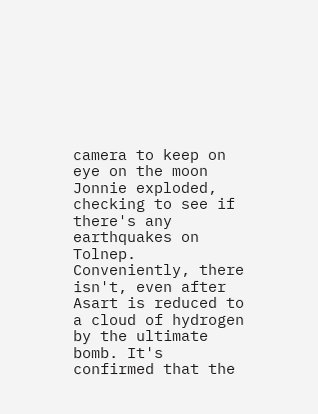camera to keep on eye on the moon Jonnie exploded, checking to see if there's any earthquakes on Tolnep. Conveniently, there isn't, even after Asart is reduced to a cloud of hydrogen by the ultimate bomb. It's confirmed that the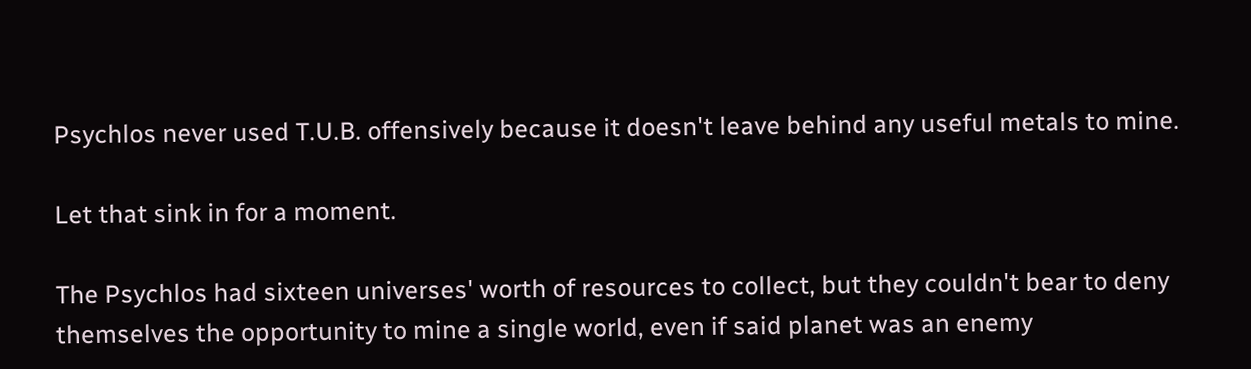Psychlos never used T.U.B. offensively because it doesn't leave behind any useful metals to mine.

Let that sink in for a moment.

The Psychlos had sixteen universes' worth of resources to collect, but they couldn't bear to deny themselves the opportunity to mine a single world, even if said planet was an enemy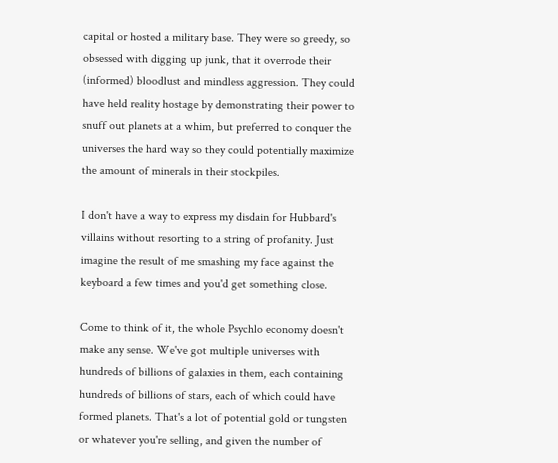capital or hosted a military base. They were so greedy, so obsessed with digging up junk, that it overrode their (informed) bloodlust and mindless aggression. They could have held reality hostage by demonstrating their power to snuff out planets at a whim, but preferred to conquer the universes the hard way so they could potentially maximize the amount of minerals in their stockpiles.

I don't have a way to express my disdain for Hubbard's villains without resorting to a string of profanity. Just imagine the result of me smashing my face against the keyboard a few times and you'd get something close.

Come to think of it, the whole Psychlo economy doesn't make any sense. We've got multiple universes with hundreds of billions of galaxies in them, each containing hundreds of billions of stars, each of which could have formed planets. That's a lot of potential gold or tungsten or whatever you're selling, and given the number of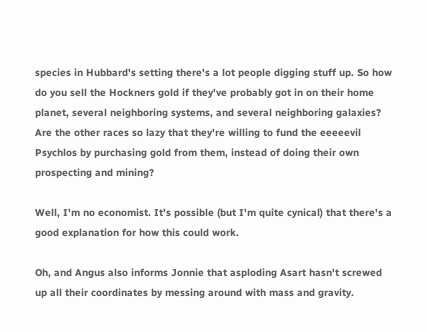species in Hubbard's setting there's a lot people digging stuff up. So how do you sell the Hockners gold if they've probably got in on their home planet, several neighboring systems, and several neighboring galaxies? Are the other races so lazy that they're willing to fund the eeeeevil Psychlos by purchasing gold from them, instead of doing their own prospecting and mining?

Well, I'm no economist. It's possible (but I'm quite cynical) that there's a good explanation for how this could work.

Oh, and Angus also informs Jonnie that asploding Asart hasn't screwed up all their coordinates by messing around with mass and gravity.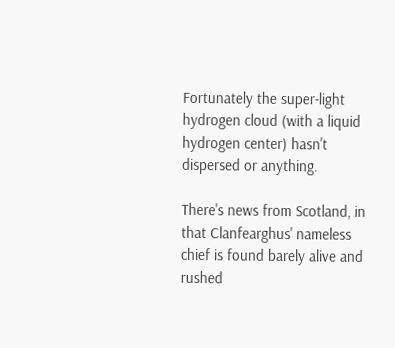Fortunately the super-light hydrogen cloud (with a liquid hydrogen center) hasn't dispersed or anything.

There's news from Scotland, in that Clanfearghus' nameless chief is found barely alive and rushed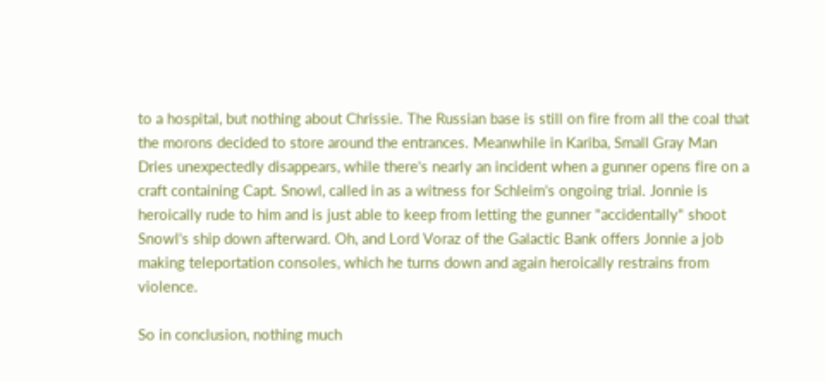to a hospital, but nothing about Chrissie. The Russian base is still on fire from all the coal that the morons decided to store around the entrances. Meanwhile in Kariba, Small Gray Man Dries unexpectedly disappears, while there's nearly an incident when a gunner opens fire on a craft containing Capt. Snowl, called in as a witness for Schleim's ongoing trial. Jonnie is heroically rude to him and is just able to keep from letting the gunner "accidentally" shoot Snowl's ship down afterward. Oh, and Lord Voraz of the Galactic Bank offers Jonnie a job making teleportation consoles, which he turns down and again heroically restrains from violence.

So in conclusion, nothing much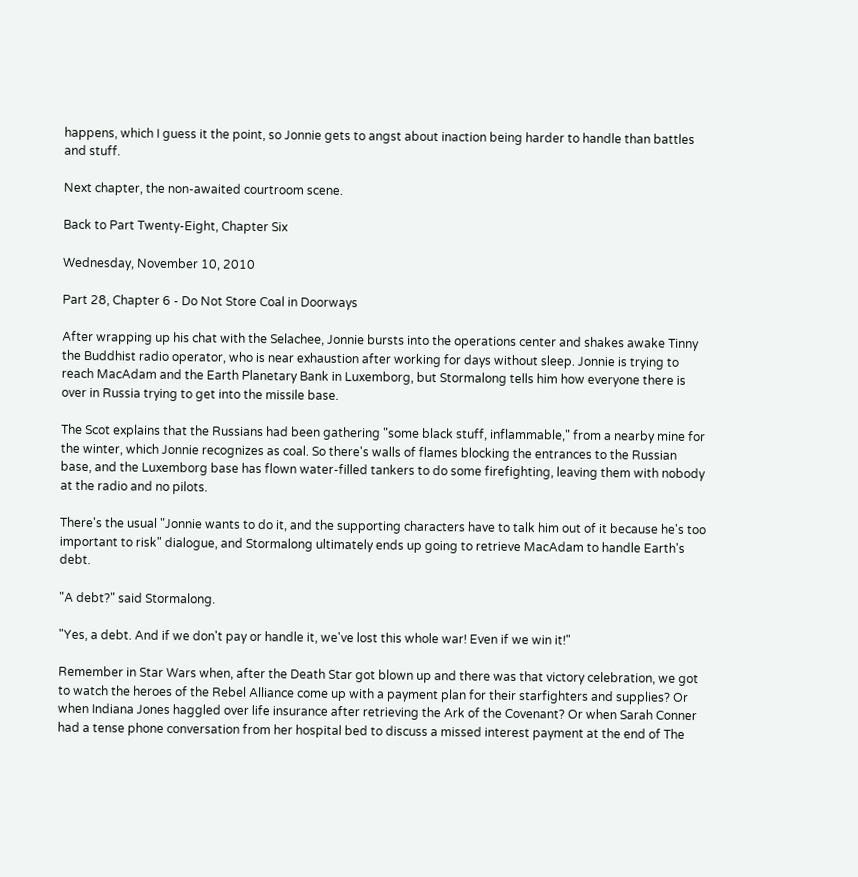happens, which I guess it the point, so Jonnie gets to angst about inaction being harder to handle than battles and stuff.

Next chapter, the non-awaited courtroom scene.

Back to Part Twenty-Eight, Chapter Six

Wednesday, November 10, 2010

Part 28, Chapter 6 - Do Not Store Coal in Doorways

After wrapping up his chat with the Selachee, Jonnie bursts into the operations center and shakes awake Tinny the Buddhist radio operator, who is near exhaustion after working for days without sleep. Jonnie is trying to reach MacAdam and the Earth Planetary Bank in Luxemborg, but Stormalong tells him how everyone there is over in Russia trying to get into the missile base.

The Scot explains that the Russians had been gathering "some black stuff, inflammable," from a nearby mine for the winter, which Jonnie recognizes as coal. So there's walls of flames blocking the entrances to the Russian base, and the Luxemborg base has flown water-filled tankers to do some firefighting, leaving them with nobody at the radio and no pilots.

There's the usual "Jonnie wants to do it, and the supporting characters have to talk him out of it because he's too important to risk" dialogue, and Stormalong ultimately ends up going to retrieve MacAdam to handle Earth's debt.

"A debt?" said Stormalong.

"Yes, a debt. And if we don't pay or handle it, we've lost this whole war! Even if we win it!"

Remember in Star Wars when, after the Death Star got blown up and there was that victory celebration, we got to watch the heroes of the Rebel Alliance come up with a payment plan for their starfighters and supplies? Or when Indiana Jones haggled over life insurance after retrieving the Ark of the Covenant? Or when Sarah Conner had a tense phone conversation from her hospital bed to discuss a missed interest payment at the end of The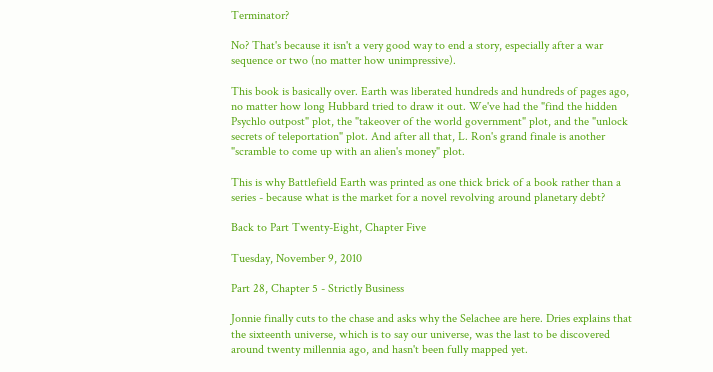Terminator?

No? That's because it isn't a very good way to end a story, especially after a war sequence or two (no matter how unimpressive).

This book is basically over. Earth was liberated hundreds and hundreds of pages ago, no matter how long Hubbard tried to draw it out. We've had the "find the hidden Psychlo outpost" plot, the "takeover of the world government" plot, and the "unlock secrets of teleportation" plot. And after all that, L. Ron's grand finale is another "scramble to come up with an alien's money" plot.

This is why Battlefield Earth was printed as one thick brick of a book rather than a series - because what is the market for a novel revolving around planetary debt?

Back to Part Twenty-Eight, Chapter Five

Tuesday, November 9, 2010

Part 28, Chapter 5 - Strictly Business

Jonnie finally cuts to the chase and asks why the Selachee are here. Dries explains that the sixteenth universe, which is to say our universe, was the last to be discovered around twenty millennia ago, and hasn't been fully mapped yet.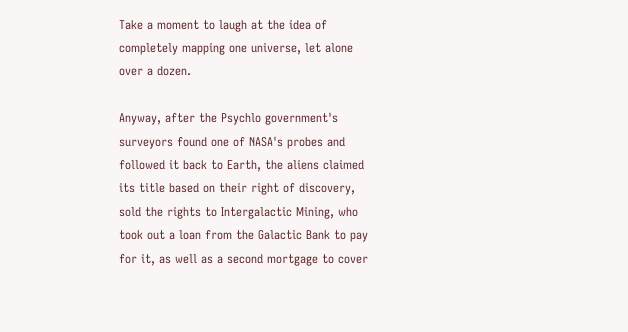Take a moment to laugh at the idea of completely mapping one universe, let alone over a dozen.

Anyway, after the Psychlo government's surveyors found one of NASA's probes and followed it back to Earth, the aliens claimed its title based on their right of discovery, sold the rights to Intergalactic Mining, who took out a loan from the Galactic Bank to pay for it, as well as a second mortgage to cover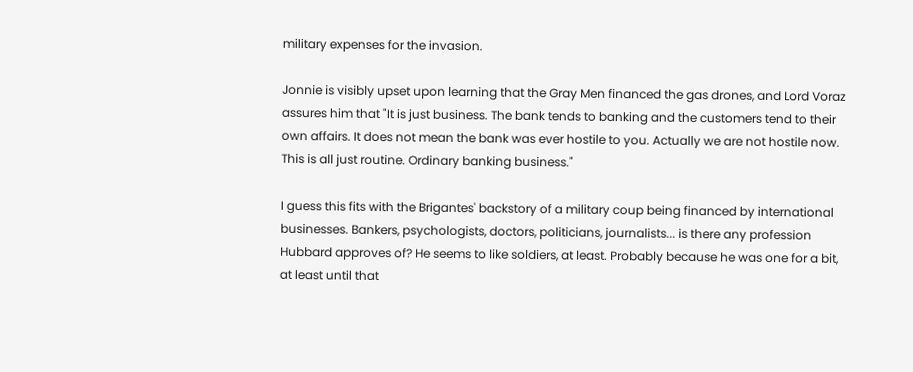military expenses for the invasion.

Jonnie is visibly upset upon learning that the Gray Men financed the gas drones, and Lord Voraz assures him that "It is just business. The bank tends to banking and the customers tend to their own affairs. It does not mean the bank was ever hostile to you. Actually we are not hostile now. This is all just routine. Ordinary banking business."

I guess this fits with the Brigantes' backstory of a military coup being financed by international businesses. Bankers, psychologists, doctors, politicians, journalists... is there any profession Hubbard approves of? He seems to like soldiers, at least. Probably because he was one for a bit, at least until that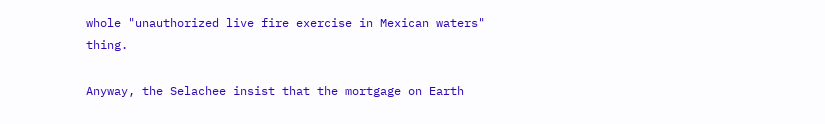whole "unauthorized live fire exercise in Mexican waters" thing.

Anyway, the Selachee insist that the mortgage on Earth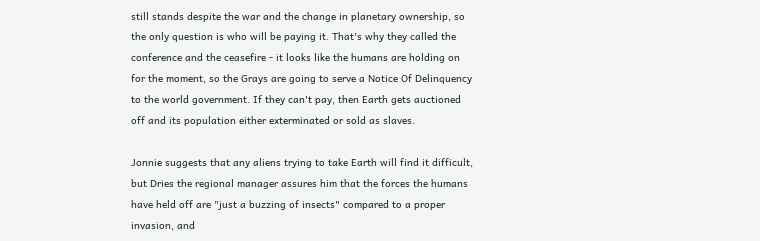still stands despite the war and the change in planetary ownership, so the only question is who will be paying it. That's why they called the conference and the ceasefire - it looks like the humans are holding on for the moment, so the Grays are going to serve a Notice Of Delinquency to the world government. If they can't pay, then Earth gets auctioned off and its population either exterminated or sold as slaves.

Jonnie suggests that any aliens trying to take Earth will find it difficult, but Dries the regional manager assures him that the forces the humans have held off are "just a buzzing of insects" compared to a proper invasion, and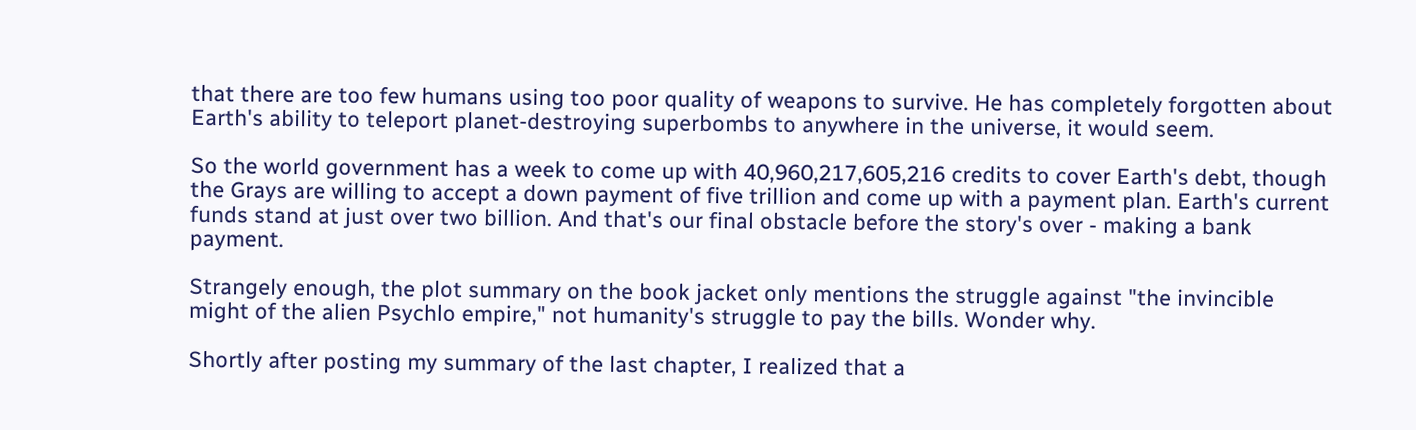that there are too few humans using too poor quality of weapons to survive. He has completely forgotten about Earth's ability to teleport planet-destroying superbombs to anywhere in the universe, it would seem.

So the world government has a week to come up with 40,960,217,605,216 credits to cover Earth's debt, though the Grays are willing to accept a down payment of five trillion and come up with a payment plan. Earth's current funds stand at just over two billion. And that's our final obstacle before the story's over - making a bank payment.

Strangely enough, the plot summary on the book jacket only mentions the struggle against "the invincible might of the alien Psychlo empire," not humanity's struggle to pay the bills. Wonder why.

Shortly after posting my summary of the last chapter, I realized that a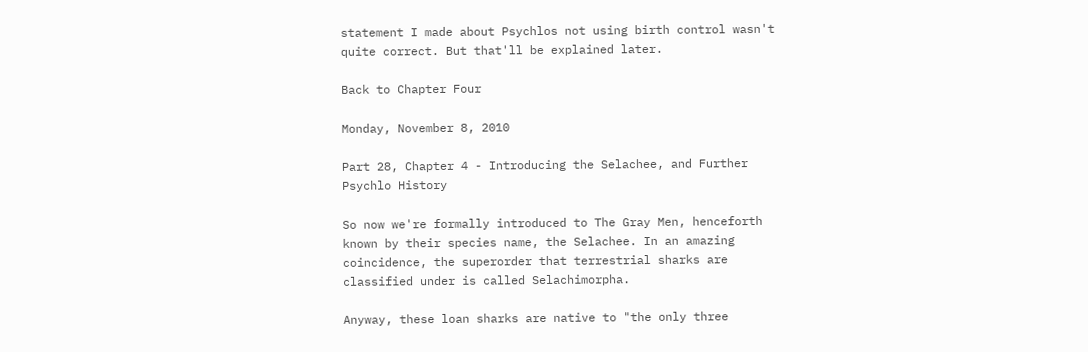statement I made about Psychlos not using birth control wasn't quite correct. But that'll be explained later.

Back to Chapter Four

Monday, November 8, 2010

Part 28, Chapter 4 - Introducing the Selachee, and Further Psychlo History

So now we're formally introduced to The Gray Men, henceforth known by their species name, the Selachee. In an amazing coincidence, the superorder that terrestrial sharks are classified under is called Selachimorpha.

Anyway, these loan sharks are native to "the only three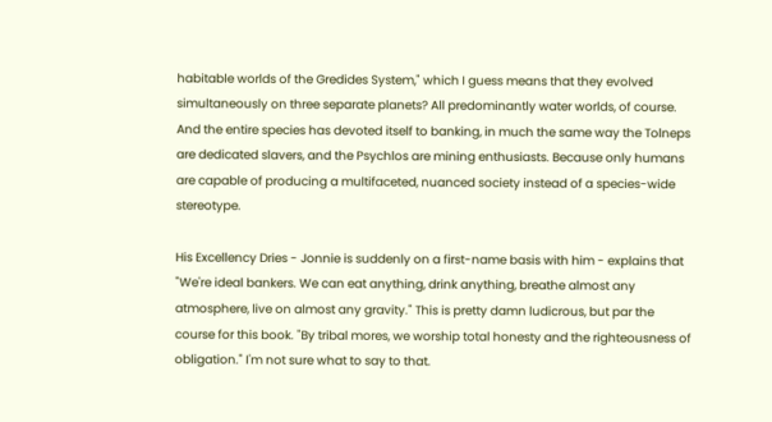habitable worlds of the Gredides System," which I guess means that they evolved simultaneously on three separate planets? All predominantly water worlds, of course. And the entire species has devoted itself to banking, in much the same way the Tolneps are dedicated slavers, and the Psychlos are mining enthusiasts. Because only humans are capable of producing a multifaceted, nuanced society instead of a species-wide stereotype.

His Excellency Dries - Jonnie is suddenly on a first-name basis with him - explains that "We're ideal bankers. We can eat anything, drink anything, breathe almost any atmosphere, live on almost any gravity." This is pretty damn ludicrous, but par the course for this book. "By tribal mores, we worship total honesty and the righteousness of obligation." I'm not sure what to say to that.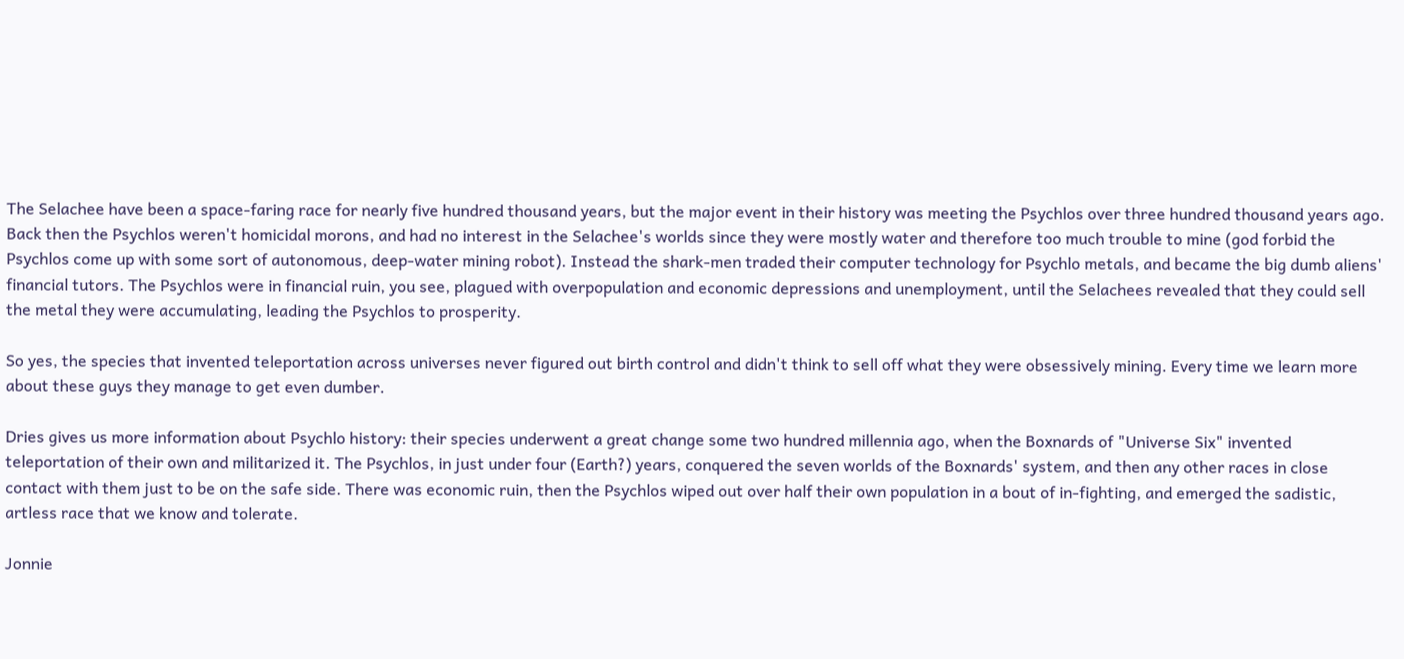The Selachee have been a space-faring race for nearly five hundred thousand years, but the major event in their history was meeting the Psychlos over three hundred thousand years ago. Back then the Psychlos weren't homicidal morons, and had no interest in the Selachee's worlds since they were mostly water and therefore too much trouble to mine (god forbid the Psychlos come up with some sort of autonomous, deep-water mining robot). Instead the shark-men traded their computer technology for Psychlo metals, and became the big dumb aliens' financial tutors. The Psychlos were in financial ruin, you see, plagued with overpopulation and economic depressions and unemployment, until the Selachees revealed that they could sell the metal they were accumulating, leading the Psychlos to prosperity.

So yes, the species that invented teleportation across universes never figured out birth control and didn't think to sell off what they were obsessively mining. Every time we learn more about these guys they manage to get even dumber.

Dries gives us more information about Psychlo history: their species underwent a great change some two hundred millennia ago, when the Boxnards of "Universe Six" invented teleportation of their own and militarized it. The Psychlos, in just under four (Earth?) years, conquered the seven worlds of the Boxnards' system, and then any other races in close contact with them just to be on the safe side. There was economic ruin, then the Psychlos wiped out over half their own population in a bout of in-fighting, and emerged the sadistic, artless race that we know and tolerate.

Jonnie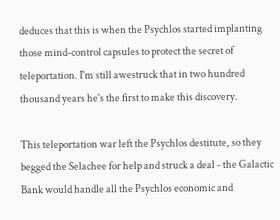deduces that this is when the Psychlos started implanting those mind-control capsules to protect the secret of teleportation. I'm still awestruck that in two hundred thousand years he's the first to make this discovery.

This teleportation war left the Psychlos destitute, so they begged the Selachee for help and struck a deal - the Galactic Bank would handle all the Psychlos economic and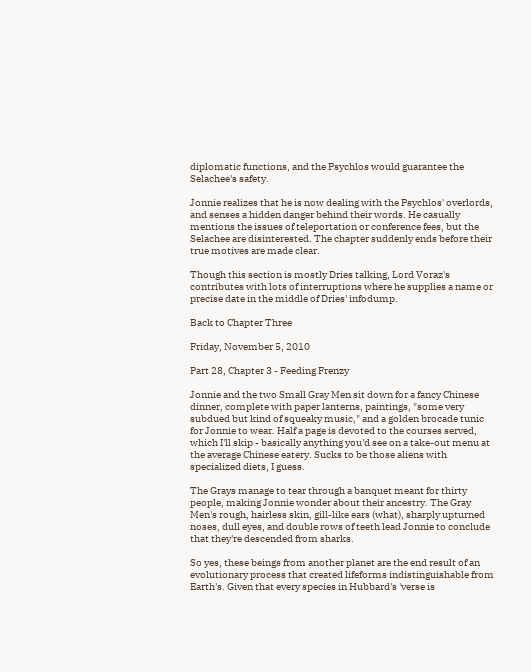diplomatic functions, and the Psychlos would guarantee the Selachee's safety.

Jonnie realizes that he is now dealing with the Psychlos' overlords, and senses a hidden danger behind their words. He casually mentions the issues of teleportation or conference fees, but the Selachee are disinterested. The chapter suddenly ends before their true motives are made clear.

Though this section is mostly Dries talking, Lord Voraz's contributes with lots of interruptions where he supplies a name or precise date in the middle of Dries' infodump.

Back to Chapter Three

Friday, November 5, 2010

Part 28, Chapter 3 - Feeding Frenzy

Jonnie and the two Small Gray Men sit down for a fancy Chinese dinner, complete with paper lanterns, paintings, "some very subdued but kind of squeaky music," and a golden brocade tunic for Jonnie to wear. Half a page is devoted to the courses served, which I'll skip - basically anything you'd see on a take-out menu at the average Chinese eatery. Sucks to be those aliens with specialized diets, I guess.

The Grays manage to tear through a banquet meant for thirty people, making Jonnie wonder about their ancestry. The Gray Men's rough, hairless skin, gill-like ears (what), sharply upturned noses, dull eyes, and double rows of teeth lead Jonnie to conclude that they're descended from sharks.

So yes, these beings from another planet are the end result of an evolutionary process that created lifeforms indistinguishable from Earth's. Given that every species in Hubbard's 'verse is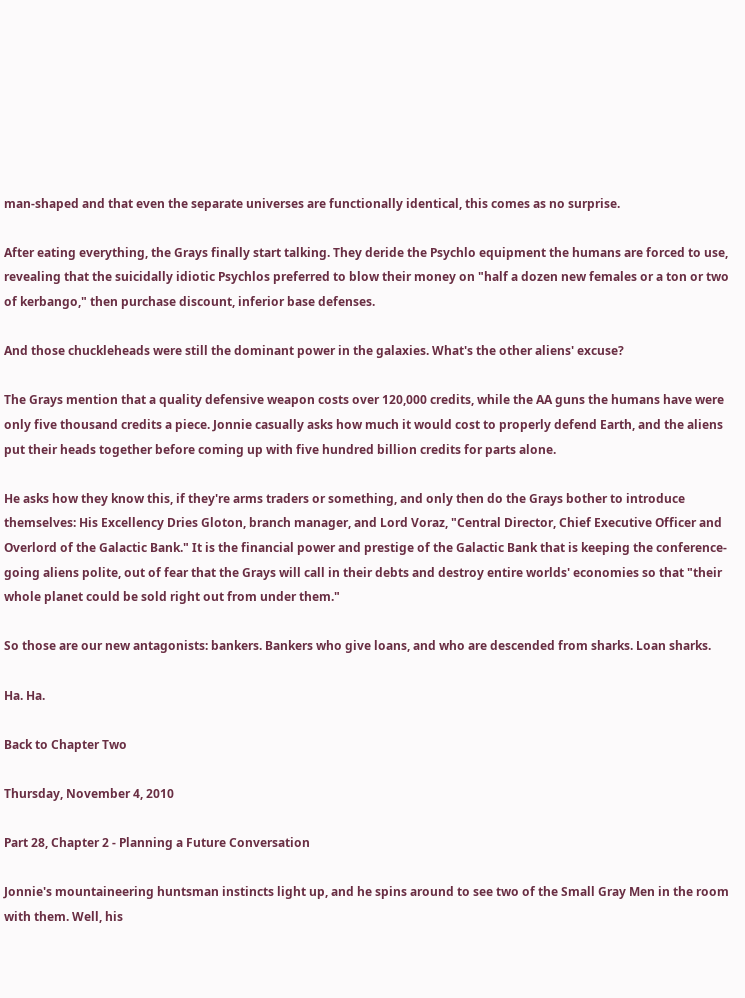man-shaped and that even the separate universes are functionally identical, this comes as no surprise.

After eating everything, the Grays finally start talking. They deride the Psychlo equipment the humans are forced to use, revealing that the suicidally idiotic Psychlos preferred to blow their money on "half a dozen new females or a ton or two of kerbango," then purchase discount, inferior base defenses.

And those chuckleheads were still the dominant power in the galaxies. What's the other aliens' excuse?

The Grays mention that a quality defensive weapon costs over 120,000 credits, while the AA guns the humans have were only five thousand credits a piece. Jonnie casually asks how much it would cost to properly defend Earth, and the aliens put their heads together before coming up with five hundred billion credits for parts alone.

He asks how they know this, if they're arms traders or something, and only then do the Grays bother to introduce themselves: His Excellency Dries Gloton, branch manager, and Lord Voraz, "Central Director, Chief Executive Officer and Overlord of the Galactic Bank." It is the financial power and prestige of the Galactic Bank that is keeping the conference-going aliens polite, out of fear that the Grays will call in their debts and destroy entire worlds' economies so that "their whole planet could be sold right out from under them."

So those are our new antagonists: bankers. Bankers who give loans, and who are descended from sharks. Loan sharks.

Ha. Ha.

Back to Chapter Two

Thursday, November 4, 2010

Part 28, Chapter 2 - Planning a Future Conversation

Jonnie's mountaineering huntsman instincts light up, and he spins around to see two of the Small Gray Men in the room with them. Well, his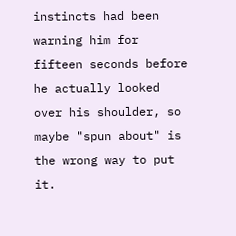instincts had been warning him for fifteen seconds before he actually looked over his shoulder, so maybe "spun about" is the wrong way to put it.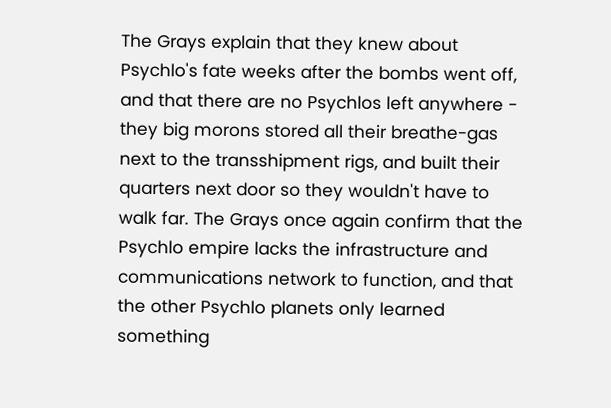The Grays explain that they knew about Psychlo's fate weeks after the bombs went off, and that there are no Psychlos left anywhere - they big morons stored all their breathe-gas next to the transshipment rigs, and built their quarters next door so they wouldn't have to walk far. The Grays once again confirm that the Psychlo empire lacks the infrastructure and communications network to function, and that the other Psychlo planets only learned something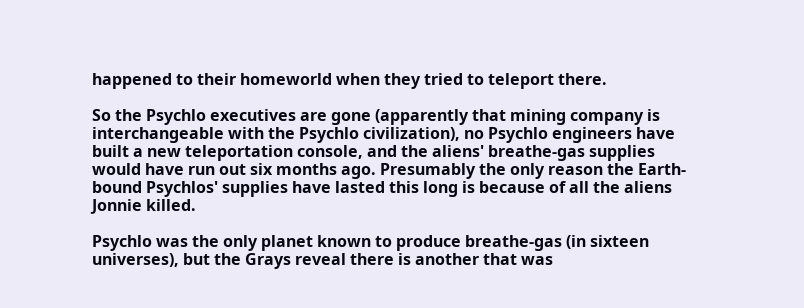happened to their homeworld when they tried to teleport there.

So the Psychlo executives are gone (apparently that mining company is interchangeable with the Psychlo civilization), no Psychlo engineers have built a new teleportation console, and the aliens' breathe-gas supplies would have run out six months ago. Presumably the only reason the Earth-bound Psychlos' supplies have lasted this long is because of all the aliens Jonnie killed.

Psychlo was the only planet known to produce breathe-gas (in sixteen universes), but the Grays reveal there is another that was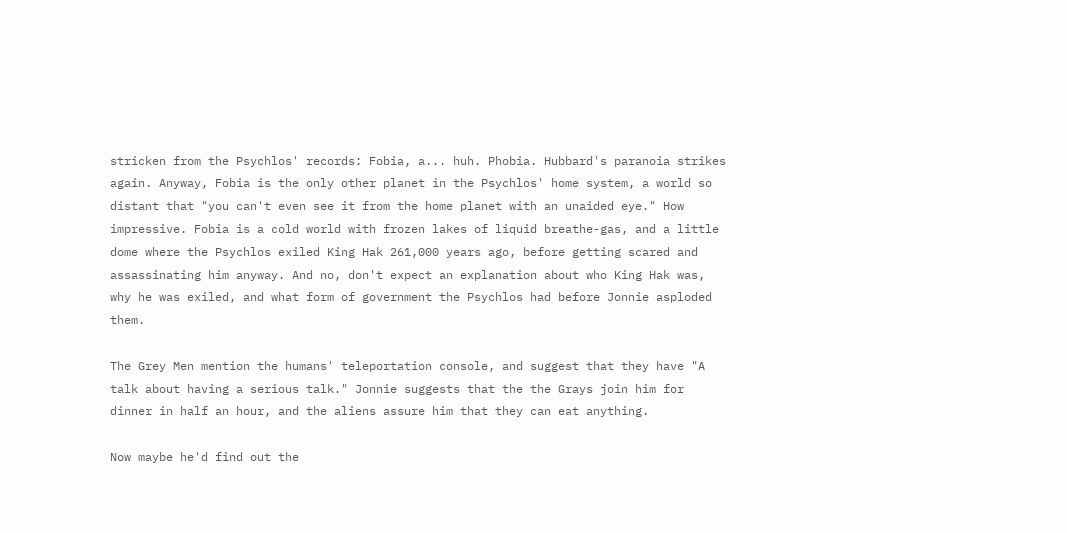stricken from the Psychlos' records: Fobia, a... huh. Phobia. Hubbard's paranoia strikes again. Anyway, Fobia is the only other planet in the Psychlos' home system, a world so distant that "you can't even see it from the home planet with an unaided eye." How impressive. Fobia is a cold world with frozen lakes of liquid breathe-gas, and a little dome where the Psychlos exiled King Hak 261,000 years ago, before getting scared and assassinating him anyway. And no, don't expect an explanation about who King Hak was, why he was exiled, and what form of government the Psychlos had before Jonnie asploded them.

The Grey Men mention the humans' teleportation console, and suggest that they have "A talk about having a serious talk." Jonnie suggests that the the Grays join him for dinner in half an hour, and the aliens assure him that they can eat anything.

Now maybe he'd find out the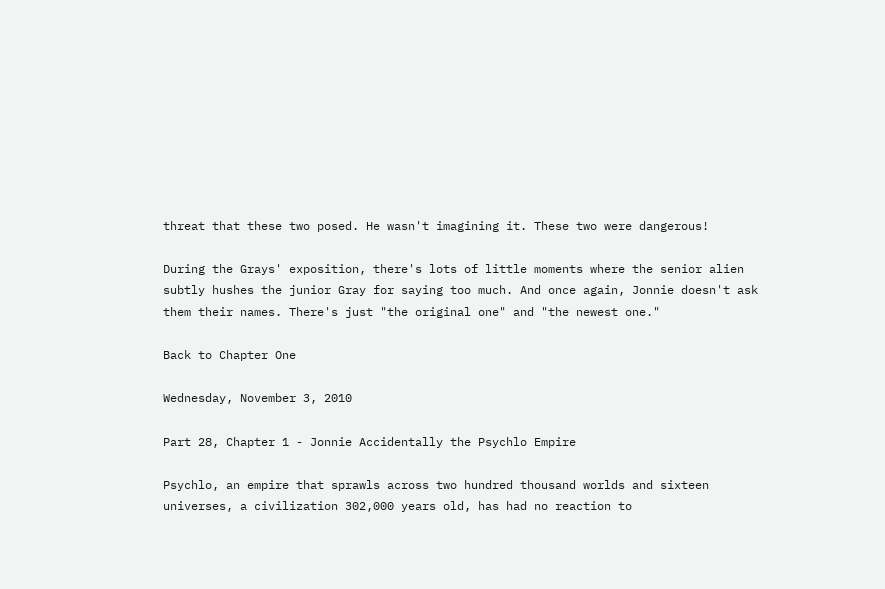threat that these two posed. He wasn't imagining it. These two were dangerous!

During the Grays' exposition, there's lots of little moments where the senior alien subtly hushes the junior Gray for saying too much. And once again, Jonnie doesn't ask them their names. There's just "the original one" and "the newest one."

Back to Chapter One

Wednesday, November 3, 2010

Part 28, Chapter 1 - Jonnie Accidentally the Psychlo Empire

Psychlo, an empire that sprawls across two hundred thousand worlds and sixteen universes, a civilization 302,000 years old, has had no reaction to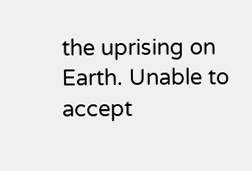the uprising on Earth. Unable to accept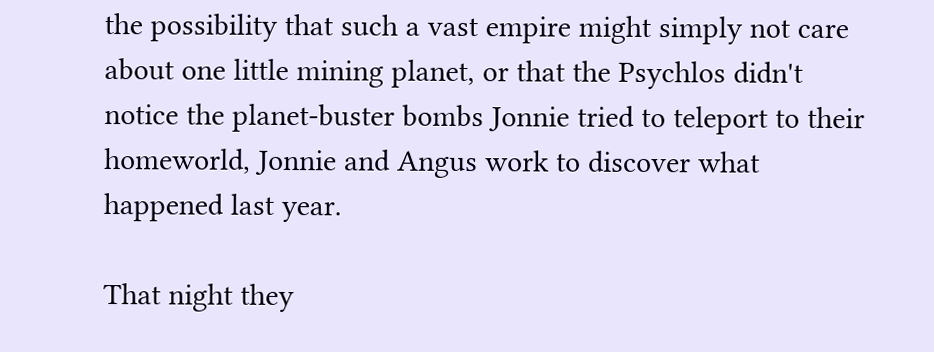the possibility that such a vast empire might simply not care about one little mining planet, or that the Psychlos didn't notice the planet-buster bombs Jonnie tried to teleport to their homeworld, Jonnie and Angus work to discover what happened last year.

That night they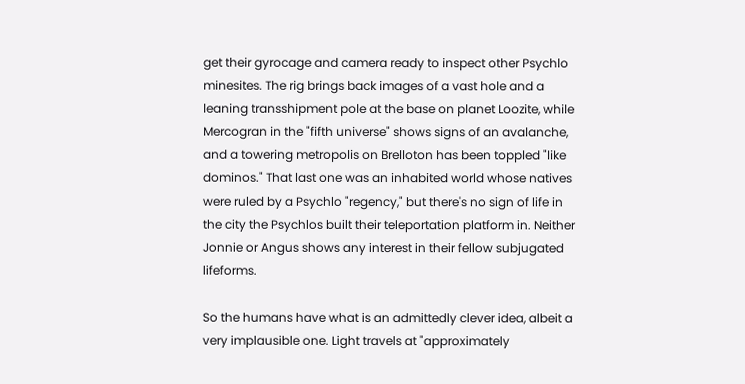get their gyrocage and camera ready to inspect other Psychlo minesites. The rig brings back images of a vast hole and a leaning transshipment pole at the base on planet Loozite, while Mercogran in the "fifth universe" shows signs of an avalanche, and a towering metropolis on Brelloton has been toppled "like dominos." That last one was an inhabited world whose natives were ruled by a Psychlo "regency," but there's no sign of life in the city the Psychlos built their teleportation platform in. Neither Jonnie or Angus shows any interest in their fellow subjugated lifeforms.

So the humans have what is an admittedly clever idea, albeit a very implausible one. Light travels at "approximately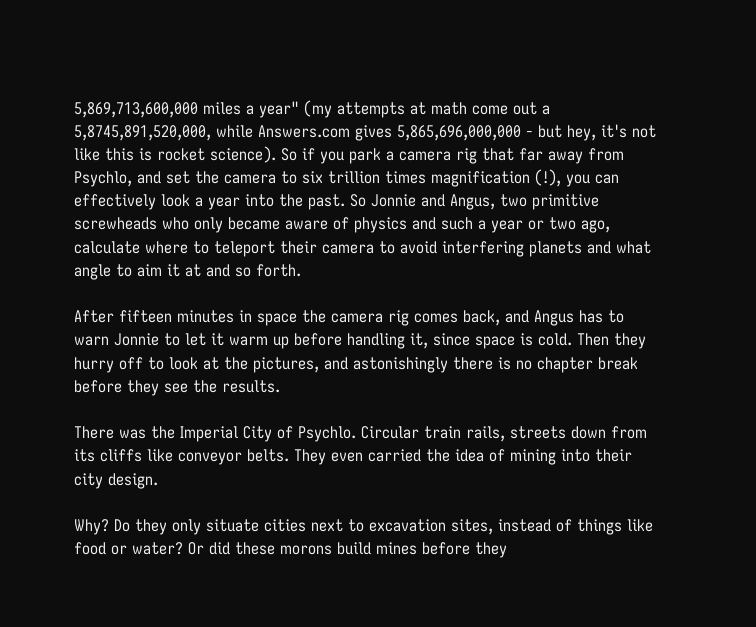5,869,713,600,000 miles a year" (my attempts at math come out a 5,8745,891,520,000, while Answers.com gives 5,865,696,000,000 - but hey, it's not like this is rocket science). So if you park a camera rig that far away from Psychlo, and set the camera to six trillion times magnification (!), you can effectively look a year into the past. So Jonnie and Angus, two primitive screwheads who only became aware of physics and such a year or two ago, calculate where to teleport their camera to avoid interfering planets and what angle to aim it at and so forth.

After fifteen minutes in space the camera rig comes back, and Angus has to warn Jonnie to let it warm up before handling it, since space is cold. Then they hurry off to look at the pictures, and astonishingly there is no chapter break before they see the results.

There was the Imperial City of Psychlo. Circular train rails, streets down from its cliffs like conveyor belts. They even carried the idea of mining into their city design.

Why? Do they only situate cities next to excavation sites, instead of things like food or water? Or did these morons build mines before they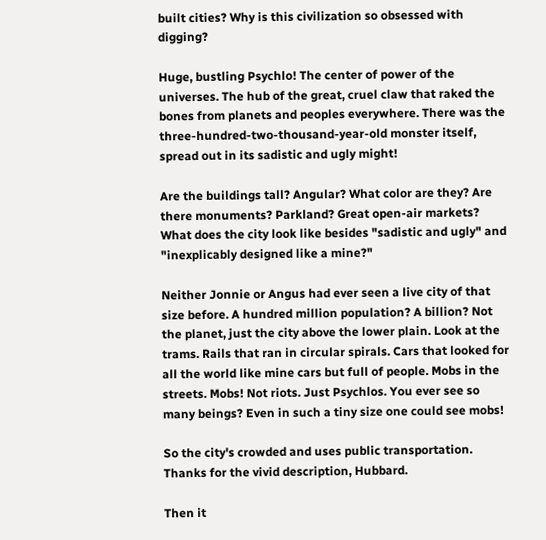built cities? Why is this civilization so obsessed with digging?

Huge, bustling Psychlo! The center of power of the universes. The hub of the great, cruel claw that raked the bones from planets and peoples everywhere. There was the three-hundred-two-thousand-year-old monster itself, spread out in its sadistic and ugly might!

Are the buildings tall? Angular? What color are they? Are there monuments? Parkland? Great open-air markets? What does the city look like besides "sadistic and ugly" and "inexplicably designed like a mine?"

Neither Jonnie or Angus had ever seen a live city of that size before. A hundred million population? A billion? Not the planet, just the city above the lower plain. Look at the trams. Rails that ran in circular spirals. Cars that looked for all the world like mine cars but full of people. Mobs in the streets. Mobs! Not riots. Just Psychlos. You ever see so many beings? Even in such a tiny size one could see mobs!

So the city's crowded and uses public transportation. Thanks for the vivid description, Hubbard.

Then it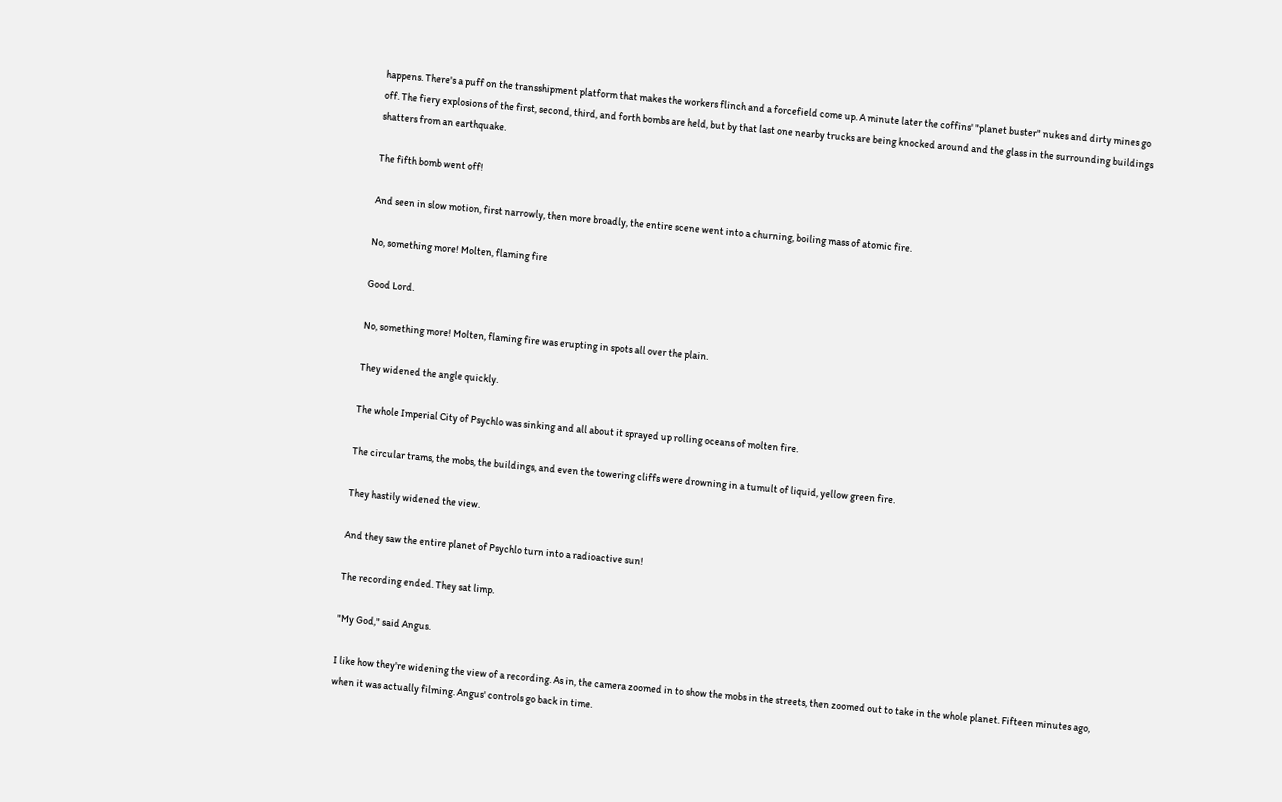happens. There's a puff on the transshipment platform that makes the workers flinch and a forcefield come up. A minute later the coffins' "planet buster" nukes and dirty mines go off. The fiery explosions of the first, second, third, and forth bombs are held, but by that last one nearby trucks are being knocked around and the glass in the surrounding buildings shatters from an earthquake.

The fifth bomb went off!

And seen in slow motion, first narrowly, then more broadly, the entire scene went into a churning, boiling mass of atomic fire.

No, something more! Molten, flaming fire

Good Lord.

No, something more! Molten, flaming fire was erupting in spots all over the plain.

They widened the angle quickly.

The whole Imperial City of Psychlo was sinking and all about it sprayed up rolling oceans of molten fire.

The circular trams, the mobs, the buildings, and even the towering cliffs were drowning in a tumult of liquid, yellow green fire.

They hastily widened the view.

And they saw the entire planet of Psychlo turn into a radioactive sun!

The recording ended. They sat limp.

"My God," said Angus.

I like how they're widening the view of a recording. As in, the camera zoomed in to show the mobs in the streets, then zoomed out to take in the whole planet. Fifteen minutes ago, when it was actually filming. Angus' controls go back in time.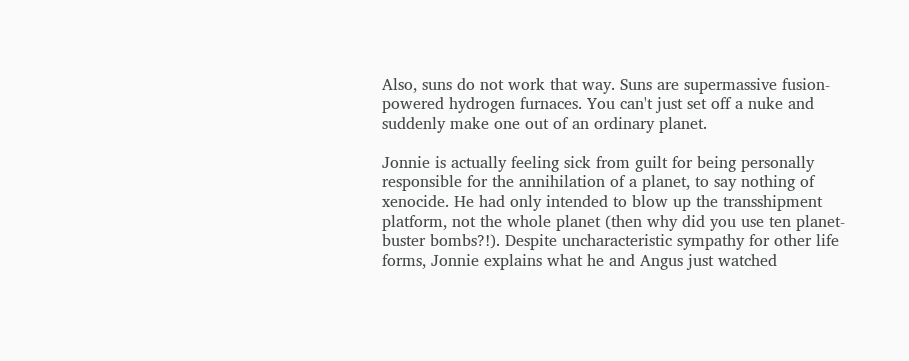Also, suns do not work that way. Suns are supermassive fusion-powered hydrogen furnaces. You can't just set off a nuke and suddenly make one out of an ordinary planet.

Jonnie is actually feeling sick from guilt for being personally responsible for the annihilation of a planet, to say nothing of xenocide. He had only intended to blow up the transshipment platform, not the whole planet (then why did you use ten planet-buster bombs?!). Despite uncharacteristic sympathy for other life forms, Jonnie explains what he and Angus just watched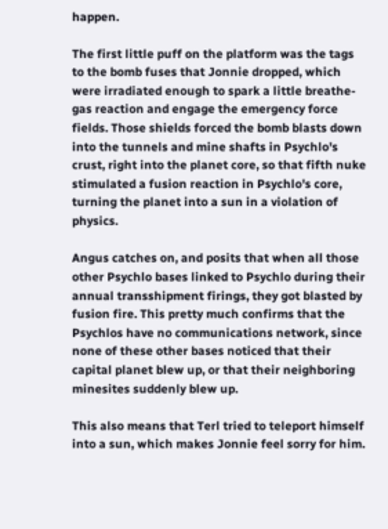happen.

The first little puff on the platform was the tags to the bomb fuses that Jonnie dropped, which were irradiated enough to spark a little breathe-gas reaction and engage the emergency force fields. Those shields forced the bomb blasts down into the tunnels and mine shafts in Psychlo's crust, right into the planet core, so that fifth nuke stimulated a fusion reaction in Psychlo's core, turning the planet into a sun in a violation of physics.

Angus catches on, and posits that when all those other Psychlo bases linked to Psychlo during their annual transshipment firings, they got blasted by fusion fire. This pretty much confirms that the Psychlos have no communications network, since none of these other bases noticed that their capital planet blew up, or that their neighboring minesites suddenly blew up.

This also means that Terl tried to teleport himself into a sun, which makes Jonnie feel sorry for him.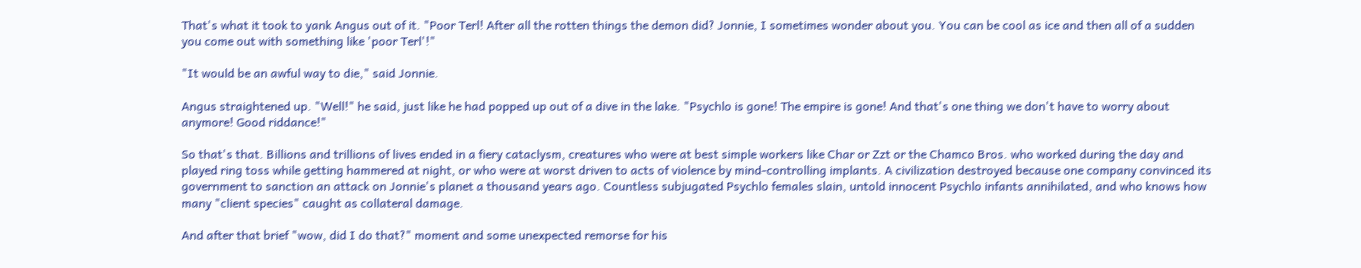That's what it took to yank Angus out of it. "Poor Terl! After all the rotten things the demon did? Jonnie, I sometimes wonder about you. You can be cool as ice and then all of a sudden you come out with something like 'poor Terl'!"

"It would be an awful way to die," said Jonnie.

Angus straightened up. "Well!" he said, just like he had popped up out of a dive in the lake. "Psychlo is gone! The empire is gone! And that's one thing we don't have to worry about anymore! Good riddance!"

So that's that. Billions and trillions of lives ended in a fiery cataclysm, creatures who were at best simple workers like Char or Zzt or the Chamco Bros. who worked during the day and played ring toss while getting hammered at night, or who were at worst driven to acts of violence by mind-controlling implants. A civilization destroyed because one company convinced its government to sanction an attack on Jonnie's planet a thousand years ago. Countless subjugated Psychlo females slain, untold innocent Psychlo infants annihilated, and who knows how many "client species" caught as collateral damage.

And after that brief "wow, did I do that?" moment and some unexpected remorse for his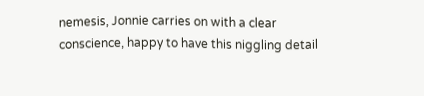nemesis, Jonnie carries on with a clear conscience, happy to have this niggling detail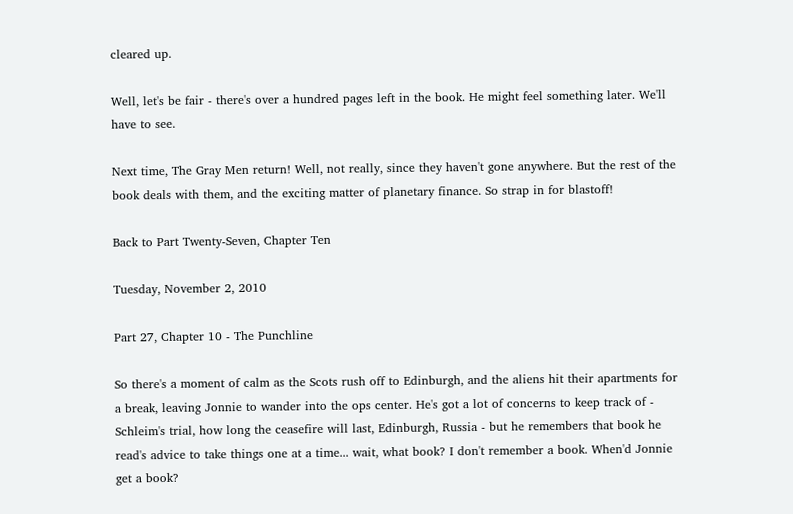cleared up.

Well, let's be fair - there's over a hundred pages left in the book. He might feel something later. We'll have to see.

Next time, The Gray Men return! Well, not really, since they haven't gone anywhere. But the rest of the book deals with them, and the exciting matter of planetary finance. So strap in for blastoff!

Back to Part Twenty-Seven, Chapter Ten

Tuesday, November 2, 2010

Part 27, Chapter 10 - The Punchline

So there's a moment of calm as the Scots rush off to Edinburgh, and the aliens hit their apartments for a break, leaving Jonnie to wander into the ops center. He's got a lot of concerns to keep track of - Schleim's trial, how long the ceasefire will last, Edinburgh, Russia - but he remembers that book he read's advice to take things one at a time... wait, what book? I don't remember a book. When'd Jonnie get a book?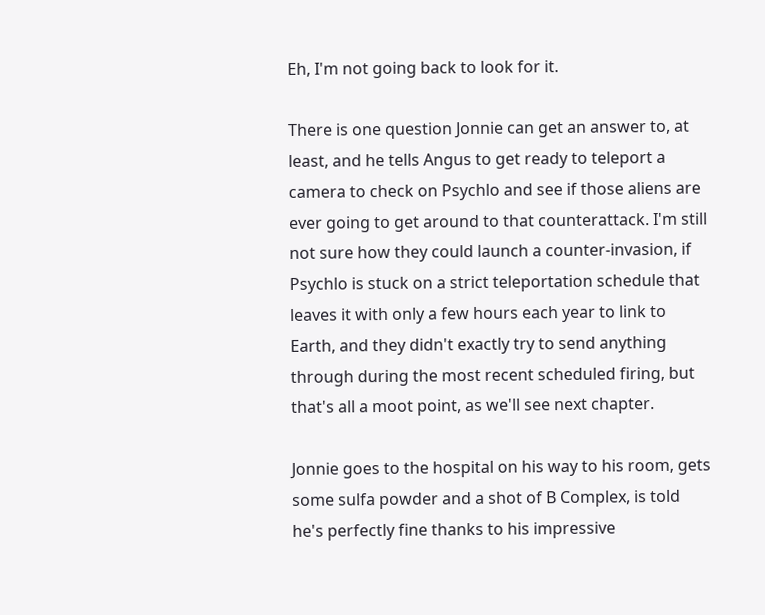Eh, I'm not going back to look for it.

There is one question Jonnie can get an answer to, at least, and he tells Angus to get ready to teleport a camera to check on Psychlo and see if those aliens are ever going to get around to that counterattack. I'm still not sure how they could launch a counter-invasion, if Psychlo is stuck on a strict teleportation schedule that leaves it with only a few hours each year to link to Earth, and they didn't exactly try to send anything through during the most recent scheduled firing, but that's all a moot point, as we'll see next chapter.

Jonnie goes to the hospital on his way to his room, gets some sulfa powder and a shot of B Complex, is told he's perfectly fine thanks to his impressive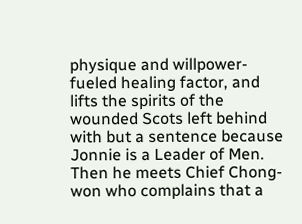physique and willpower-fueled healing factor, and lifts the spirits of the wounded Scots left behind with but a sentence because Jonnie is a Leader of Men. Then he meets Chief Chong-won who complains that a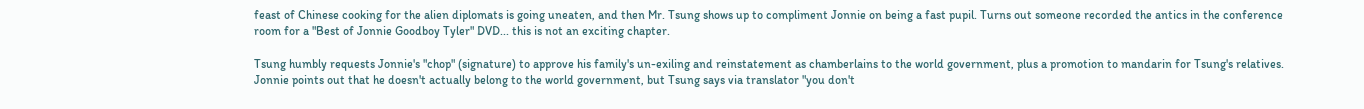feast of Chinese cooking for the alien diplomats is going uneaten, and then Mr. Tsung shows up to compliment Jonnie on being a fast pupil. Turns out someone recorded the antics in the conference room for a "Best of Jonnie Goodboy Tyler" DVD... this is not an exciting chapter.

Tsung humbly requests Jonnie's "chop" (signature) to approve his family's un-exiling and reinstatement as chamberlains to the world government, plus a promotion to mandarin for Tsung's relatives. Jonnie points out that he doesn't actually belong to the world government, but Tsung says via translator "you don't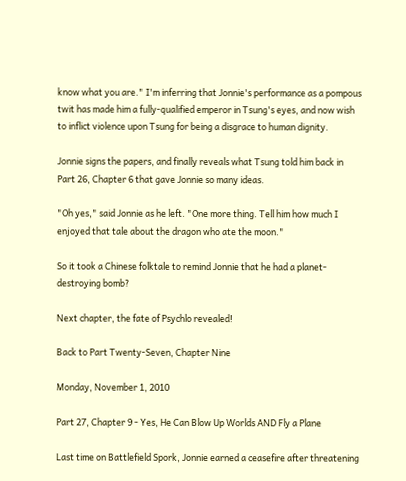know what you are." I'm inferring that Jonnie's performance as a pompous twit has made him a fully-qualified emperor in Tsung's eyes, and now wish to inflict violence upon Tsung for being a disgrace to human dignity.

Jonnie signs the papers, and finally reveals what Tsung told him back in Part 26, Chapter 6 that gave Jonnie so many ideas.

"Oh yes," said Jonnie as he left. "One more thing. Tell him how much I enjoyed that tale about the dragon who ate the moon."

So it took a Chinese folktale to remind Jonnie that he had a planet-destroying bomb?

Next chapter, the fate of Psychlo revealed!

Back to Part Twenty-Seven, Chapter Nine

Monday, November 1, 2010

Part 27, Chapter 9 - Yes, He Can Blow Up Worlds AND Fly a Plane

Last time on Battlefield Spork, Jonnie earned a ceasefire after threatening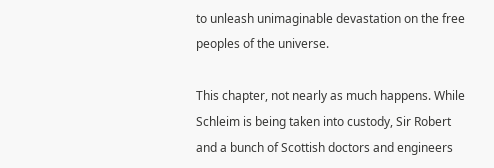to unleash unimaginable devastation on the free peoples of the universe.

This chapter, not nearly as much happens. While Schleim is being taken into custody, Sir Robert and a bunch of Scottish doctors and engineers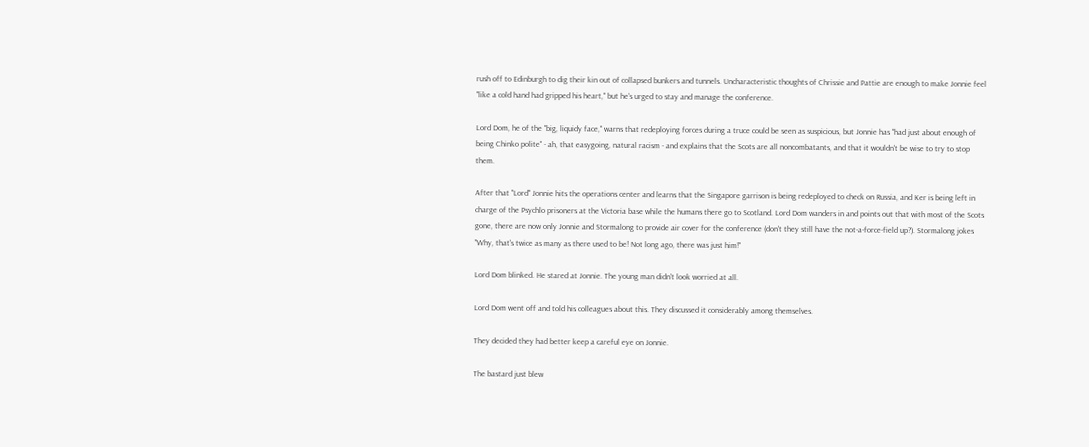rush off to Edinburgh to dig their kin out of collapsed bunkers and tunnels. Uncharacteristic thoughts of Chrissie and Pattie are enough to make Jonnie feel "like a cold hand had gripped his heart," but he's urged to stay and manage the conference.

Lord Dom, he of the "big, liquidy face," warns that redeploying forces during a truce could be seen as suspicious, but Jonnie has "had just about enough of being Chinko polite" - ah, that easygoing, natural racism - and explains that the Scots are all noncombatants, and that it wouldn't be wise to try to stop them.

After that "Lord" Jonnie hits the operations center and learns that the Singapore garrison is being redeployed to check on Russia, and Ker is being left in charge of the Psychlo prisoners at the Victoria base while the humans there go to Scotland. Lord Dom wanders in and points out that with most of the Scots gone, there are now only Jonnie and Stormalong to provide air cover for the conference (don't they still have the not-a-force-field up?). Stormalong jokes "Why, that's twice as many as there used to be! Not long ago, there was just him!"

Lord Dom blinked. He stared at Jonnie. The young man didn't look worried at all.

Lord Dom went off and told his colleagues about this. They discussed it considerably among themselves.

They decided they had better keep a careful eye on Jonnie.

The bastard just blew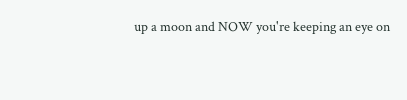up a moon and NOW you're keeping an eye on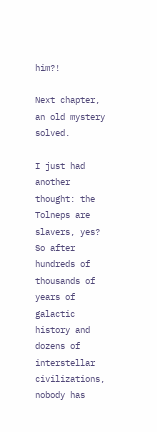him?!

Next chapter, an old mystery solved.

I just had another thought: the Tolneps are slavers, yes? So after hundreds of thousands of years of galactic history and dozens of interstellar civilizations, nobody has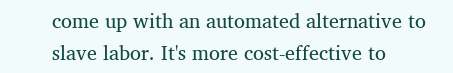come up with an automated alternative to slave labor. It's more cost-effective to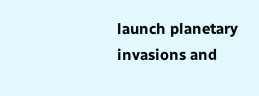launch planetary invasions and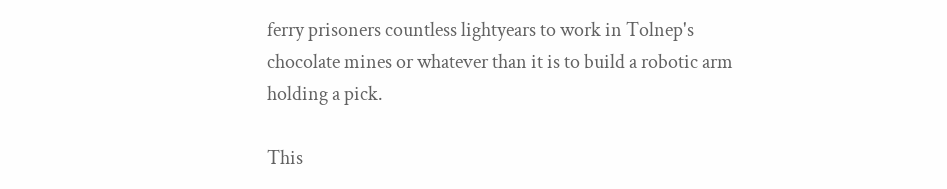ferry prisoners countless lightyears to work in Tolnep's chocolate mines or whatever than it is to build a robotic arm holding a pick.

This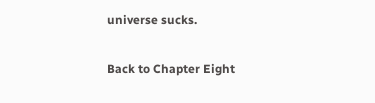universe sucks.

Back to Chapter Eight